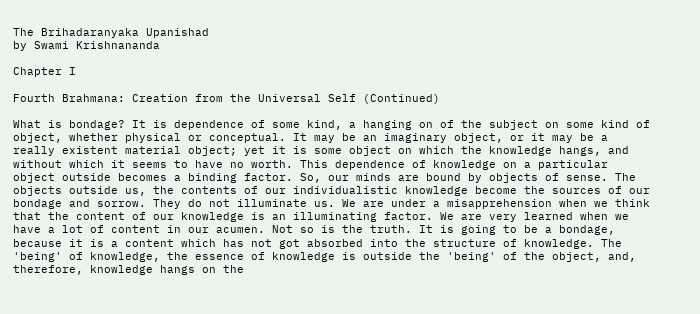The Brihadaranyaka Upanishad
by Swami Krishnananda

Chapter I

Fourth Brahmana: Creation from the Universal Self (Continued)

What is bondage? It is dependence of some kind, a hanging on of the subject on some kind of object, whether physical or conceptual. It may be an imaginary object, or it may be a really existent material object; yet it is some object on which the knowledge hangs, and without which it seems to have no worth. This dependence of knowledge on a particular object outside becomes a binding factor. So, our minds are bound by objects of sense. The objects outside us, the contents of our individualistic knowledge become the sources of our bondage and sorrow. They do not illuminate us. We are under a misapprehension when we think that the content of our knowledge is an illuminating factor. We are very learned when we have a lot of content in our acumen. Not so is the truth. It is going to be a bondage, because it is a content which has not got absorbed into the structure of knowledge. The 'being' of knowledge, the essence of knowledge is outside the 'being' of the object, and, therefore, knowledge hangs on the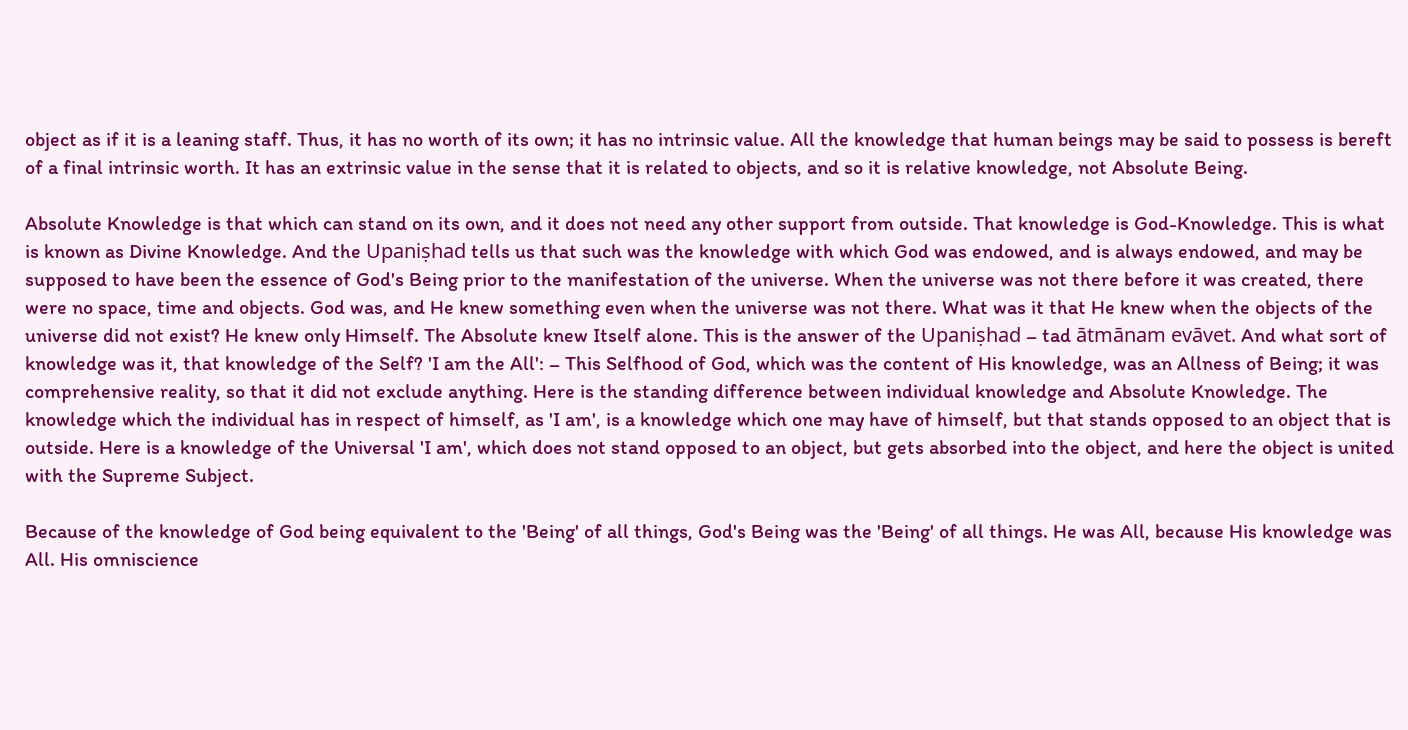object as if it is a leaning staff. Thus, it has no worth of its own; it has no intrinsic value. All the knowledge that human beings may be said to possess is bereft of a final intrinsic worth. It has an extrinsic value in the sense that it is related to objects, and so it is relative knowledge, not Absolute Being.

Absolute Knowledge is that which can stand on its own, and it does not need any other support from outside. That knowledge is God-Knowledge. This is what is known as Divine Knowledge. And the Upaniṣhad tells us that such was the knowledge with which God was endowed, and is always endowed, and may be supposed to have been the essence of God's Being prior to the manifestation of the universe. When the universe was not there before it was created, there were no space, time and objects. God was, and He knew something even when the universe was not there. What was it that He knew when the objects of the universe did not exist? He knew only Himself. The Absolute knew Itself alone. This is the answer of the Upaniṣhad – tad ātmānam evāvet. And what sort of knowledge was it, that knowledge of the Self? 'I am the All': – This Selfhood of God, which was the content of His knowledge, was an Allness of Being; it was comprehensive reality, so that it did not exclude anything. Here is the standing difference between individual knowledge and Absolute Knowledge. The knowledge which the individual has in respect of himself, as 'I am', is a knowledge which one may have of himself, but that stands opposed to an object that is outside. Here is a knowledge of the Universal 'I am', which does not stand opposed to an object, but gets absorbed into the object, and here the object is united with the Supreme Subject.

Because of the knowledge of God being equivalent to the 'Being' of all things, God's Being was the 'Being' of all things. He was All, because His knowledge was All. His omniscience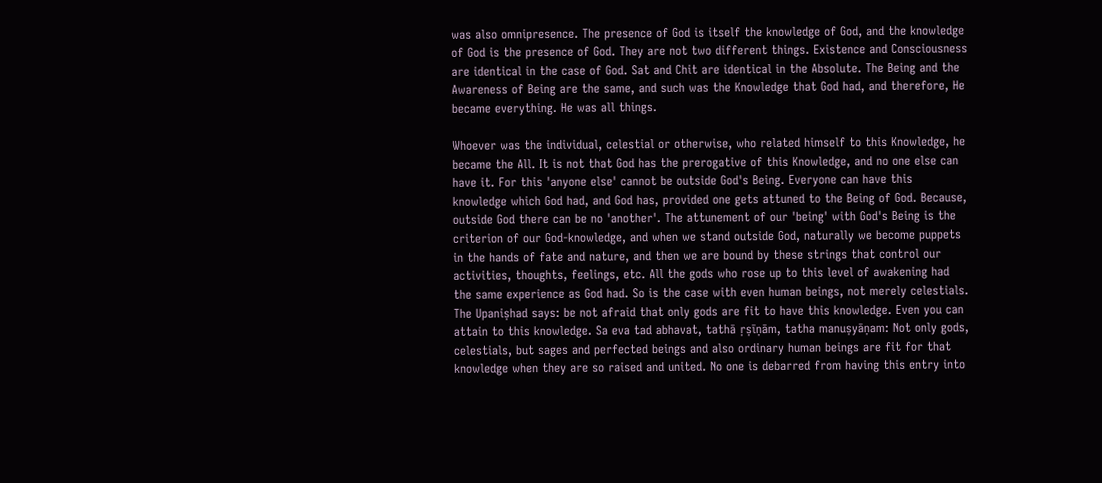was also omnipresence. The presence of God is itself the knowledge of God, and the knowledge of God is the presence of God. They are not two different things. Existence and Consciousness are identical in the case of God. Sat and Chit are identical in the Absolute. The Being and the Awareness of Being are the same, and such was the Knowledge that God had, and therefore, He became everything. He was all things.

Whoever was the individual, celestial or otherwise, who related himself to this Knowledge, he became the All. It is not that God has the prerogative of this Knowledge, and no one else can have it. For this 'anyone else' cannot be outside God's Being. Everyone can have this knowledge which God had, and God has, provided one gets attuned to the Being of God. Because, outside God there can be no 'another'. The attunement of our 'being' with God's Being is the criterion of our God-knowledge, and when we stand outside God, naturally we become puppets in the hands of fate and nature, and then we are bound by these strings that control our activities, thoughts, feelings, etc. All the gods who rose up to this level of awakening had the same experience as God had. So is the case with even human beings, not merely celestials. The Upaniṣhad says: be not afraid that only gods are fit to have this knowledge. Even you can attain to this knowledge. Sa eva tad abhavat, tathā ṛṣīṇām, tatha manuṣyāṇam: Not only gods, celestials, but sages and perfected beings and also ordinary human beings are fit for that knowledge when they are so raised and united. No one is debarred from having this entry into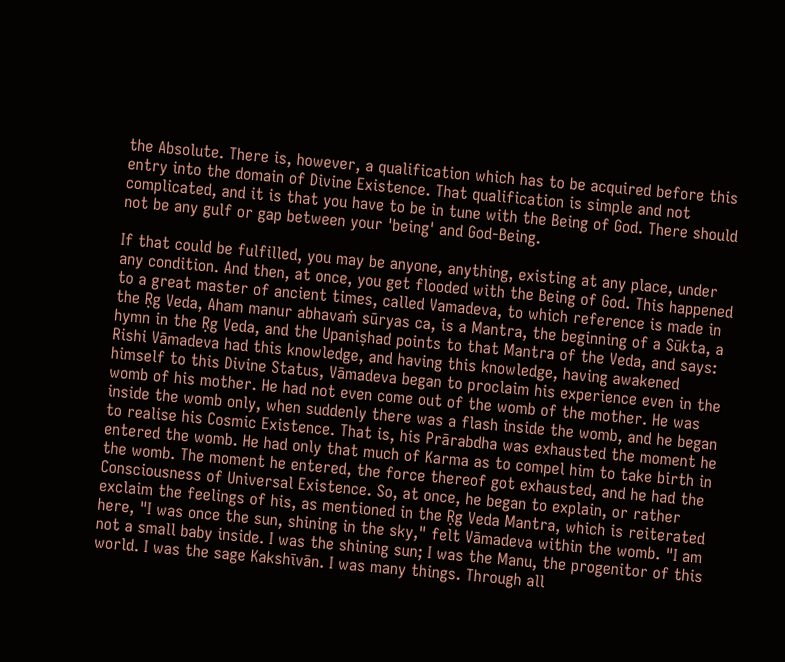the Absolute. There is, however, a qualification which has to be acquired before this entry into the domain of Divine Existence. That qualification is simple and not complicated, and it is that you have to be in tune with the Being of God. There should not be any gulf or gap between your 'being' and God-Being.

If that could be fulfilled, you may be anyone, anything, existing at any place, under any condition. And then, at once, you get flooded with the Being of God. This happened to a great master of ancient times, called Vamadeva, to which reference is made in the Ṛg Veda, Aham manur abhavaṁ sūryas ca, is a Mantra, the beginning of a Sūkta, a hymn in the Ṛg Veda, and the Upaniṣhad points to that Mantra of the Veda, and says: Rishi Vāmadeva had this knowledge, and having this knowledge, having awakened himself to this Divine Status, Vāmadeva began to proclaim his experience even in the womb of his mother. He had not even come out of the womb of the mother. He was inside the womb only, when suddenly there was a flash inside the womb, and he began to realise his Cosmic Existence. That is, his Prārabdha was exhausted the moment he entered the womb. He had only that much of Karma as to compel him to take birth in the womb. The moment he entered, the force thereof got exhausted, and he had the Consciousness of Universal Existence. So, at once, he began to explain, or rather exclaim the feelings of his, as mentioned in the Ṛg Veda Mantra, which is reiterated here, "I was once the sun, shining in the sky," felt Vāmadeva within the womb. "I am not a small baby inside. I was the shining sun; I was the Manu, the progenitor of this world. I was the sage Kakshīvān. I was many things. Through all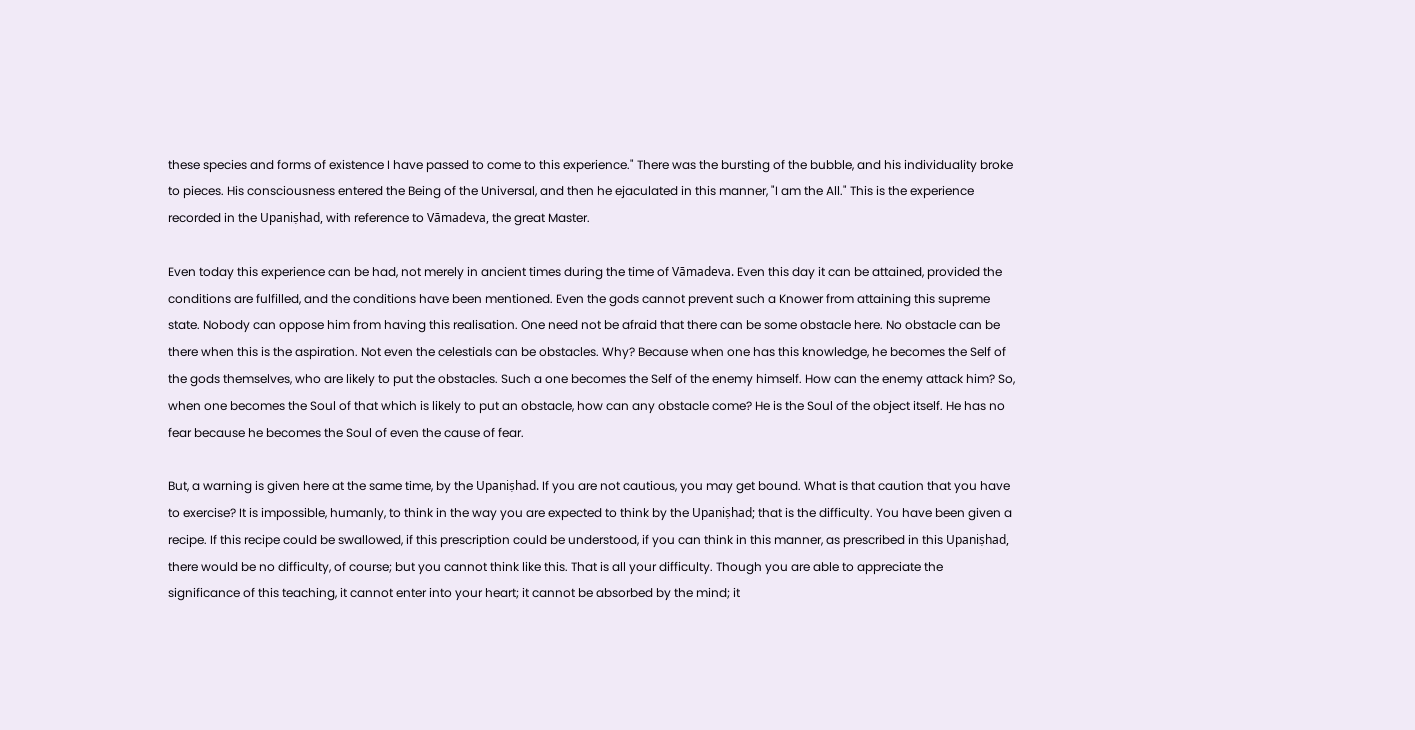these species and forms of existence I have passed to come to this experience." There was the bursting of the bubble, and his individuality broke to pieces. His consciousness entered the Being of the Universal, and then he ejaculated in this manner, "I am the All." This is the experience recorded in the Upaniṣhad, with reference to Vāmadeva, the great Master.

Even today this experience can be had, not merely in ancient times during the time of Vāmadeva. Even this day it can be attained, provided the conditions are fulfilled, and the conditions have been mentioned. Even the gods cannot prevent such a Knower from attaining this supreme state. Nobody can oppose him from having this realisation. One need not be afraid that there can be some obstacle here. No obstacle can be there when this is the aspiration. Not even the celestials can be obstacles. Why? Because when one has this knowledge, he becomes the Self of the gods themselves, who are likely to put the obstacles. Such a one becomes the Self of the enemy himself. How can the enemy attack him? So, when one becomes the Soul of that which is likely to put an obstacle, how can any obstacle come? He is the Soul of the object itself. He has no fear because he becomes the Soul of even the cause of fear.

But, a warning is given here at the same time, by the Upaniṣhad. If you are not cautious, you may get bound. What is that caution that you have to exercise? It is impossible, humanly, to think in the way you are expected to think by the Upaniṣhad; that is the difficulty. You have been given a recipe. If this recipe could be swallowed, if this prescription could be understood, if you can think in this manner, as prescribed in this Upaniṣhad, there would be no difficulty, of course; but you cannot think like this. That is all your difficulty. Though you are able to appreciate the significance of this teaching, it cannot enter into your heart; it cannot be absorbed by the mind; it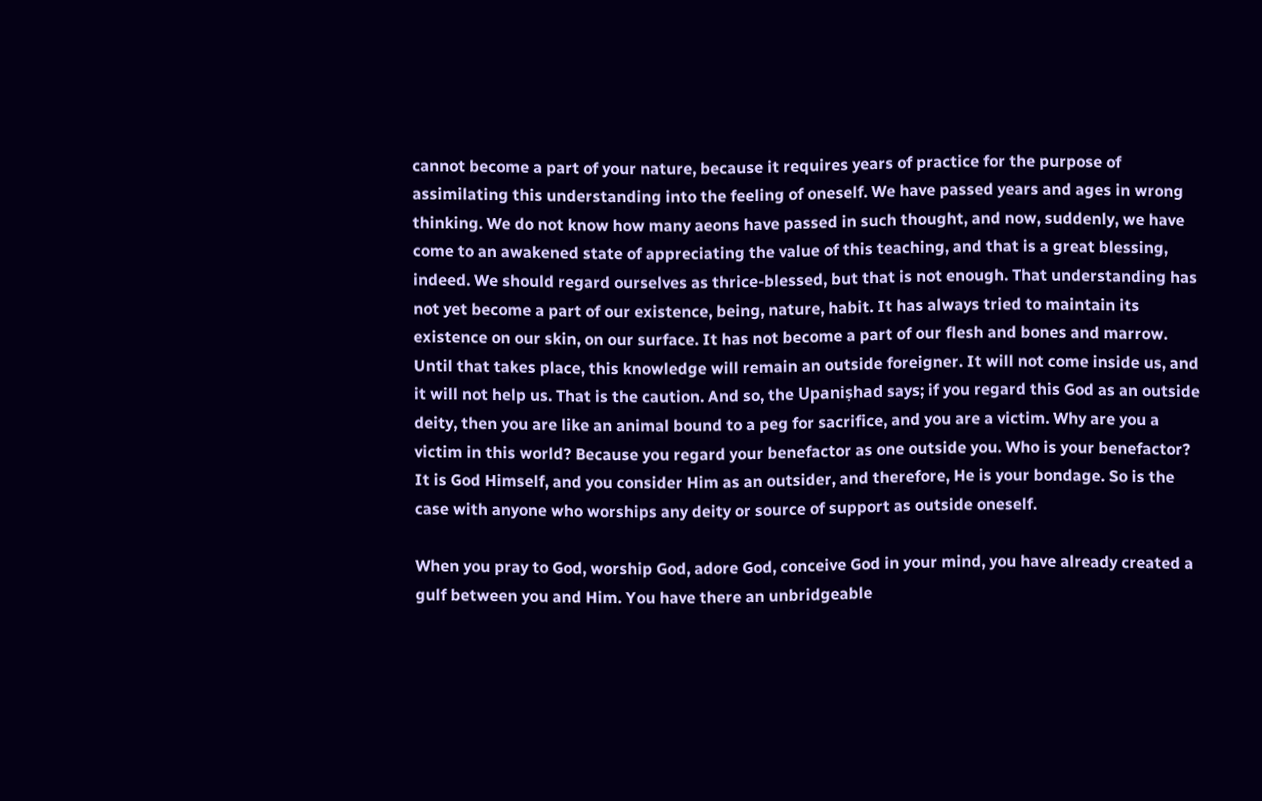cannot become a part of your nature, because it requires years of practice for the purpose of assimilating this understanding into the feeling of oneself. We have passed years and ages in wrong thinking. We do not know how many aeons have passed in such thought, and now, suddenly, we have come to an awakened state of appreciating the value of this teaching, and that is a great blessing, indeed. We should regard ourselves as thrice-blessed, but that is not enough. That understanding has not yet become a part of our existence, being, nature, habit. It has always tried to maintain its existence on our skin, on our surface. It has not become a part of our flesh and bones and marrow. Until that takes place, this knowledge will remain an outside foreigner. It will not come inside us, and it will not help us. That is the caution. And so, the Upaniṣhad says; if you regard this God as an outside deity, then you are like an animal bound to a peg for sacrifice, and you are a victim. Why are you a victim in this world? Because you regard your benefactor as one outside you. Who is your benefactor? It is God Himself, and you consider Him as an outsider, and therefore, He is your bondage. So is the case with anyone who worships any deity or source of support as outside oneself.

When you pray to God, worship God, adore God, conceive God in your mind, you have already created a gulf between you and Him. You have there an unbridgeable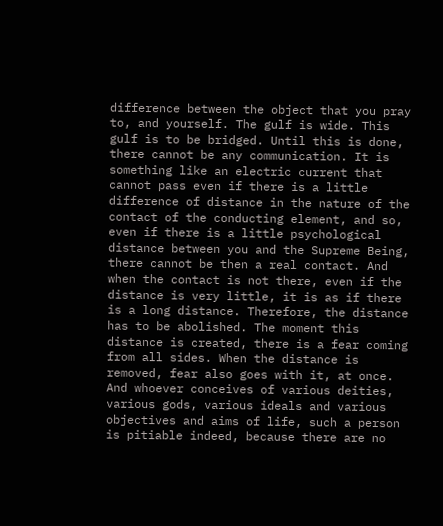difference between the object that you pray to, and yourself. The gulf is wide. This gulf is to be bridged. Until this is done, there cannot be any communication. It is something like an electric current that cannot pass even if there is a little difference of distance in the nature of the contact of the conducting element, and so, even if there is a little psychological distance between you and the Supreme Being, there cannot be then a real contact. And when the contact is not there, even if the distance is very little, it is as if there is a long distance. Therefore, the distance has to be abolished. The moment this distance is created, there is a fear coming from all sides. When the distance is removed, fear also goes with it, at once. And whoever conceives of various deities, various gods, various ideals and various objectives and aims of life, such a person is pitiable indeed, because there are no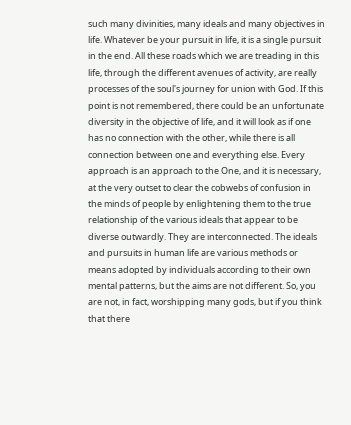such many divinities, many ideals and many objectives in life. Whatever be your pursuit in life, it is a single pursuit in the end. All these roads which we are treading in this life, through the different avenues of activity, are really processes of the soul's journey for union with God. If this point is not remembered, there could be an unfortunate diversity in the objective of life, and it will look as if one has no connection with the other, while there is all connection between one and everything else. Every approach is an approach to the One, and it is necessary, at the very outset to clear the cobwebs of confusion in the minds of people by enlightening them to the true relationship of the various ideals that appear to be diverse outwardly. They are interconnected. The ideals and pursuits in human life are various methods or means adopted by individuals according to their own mental patterns, but the aims are not different. So, you are not, in fact, worshipping many gods, but if you think that there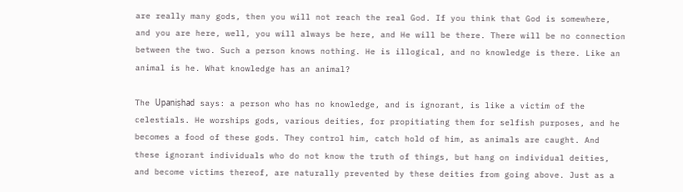are really many gods, then you will not reach the real God. If you think that God is somewhere, and you are here, well, you will always be here, and He will be there. There will be no connection between the two. Such a person knows nothing. He is illogical, and no knowledge is there. Like an animal is he. What knowledge has an animal?

The Upaniṣhad says: a person who has no knowledge, and is ignorant, is like a victim of the celestials. He worships gods, various deities, for propitiating them for selfish purposes, and he becomes a food of these gods. They control him, catch hold of him, as animals are caught. And these ignorant individuals who do not know the truth of things, but hang on individual deities, and become victims thereof, are naturally prevented by these deities from going above. Just as a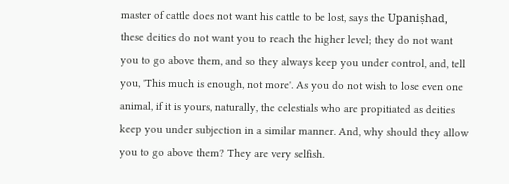master of cattle does not want his cattle to be lost, says the Upaniṣhad, these deities do not want you to reach the higher level; they do not want you to go above them, and so they always keep you under control, and, tell you, 'This much is enough, not more'. As you do not wish to lose even one animal, if it is yours, naturally, the celestials who are propitiated as deities keep you under subjection in a similar manner. And, why should they allow you to go above them? They are very selfish.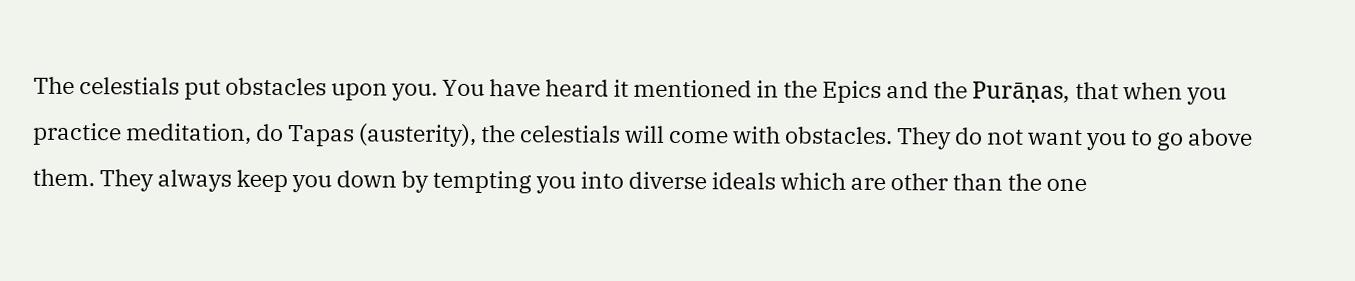The celestials put obstacles upon you. You have heard it mentioned in the Epics and the Purāṇas, that when you practice meditation, do Tapas (austerity), the celestials will come with obstacles. They do not want you to go above them. They always keep you down by tempting you into diverse ideals which are other than the one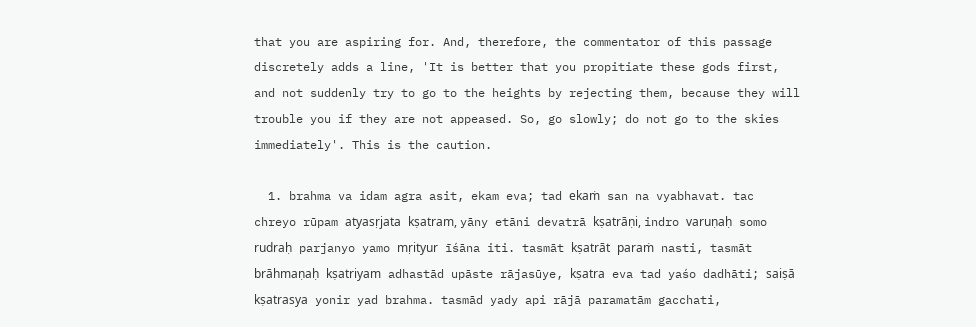that you are aspiring for. And, therefore, the commentator of this passage discretely adds a line, 'It is better that you propitiate these gods first, and not suddenly try to go to the heights by rejecting them, because they will trouble you if they are not appeased. So, go slowly; do not go to the skies immediately'. This is the caution.

  1. brahma va idam agra asit, ekam eva; tad ekaṁ san na vyabhavat. tac chreyo rūpam atyasṛjata kṣatram, yāny etāni devatrā kṣatrāṇi, indro varuṇaḥ somo rudraḥ parjanyo yamo mṛityur īśāna iti. tasmāt kṣatrāt paraṁ nasti, tasmāt brāhmaṇaḥ kṣatriyam adhastād upāste rājasūye, kṣatra eva tad yaśo dadhāti; saiṣā kṣatrasya yonir yad brahma. tasmād yady api rājā paramatām gacchati,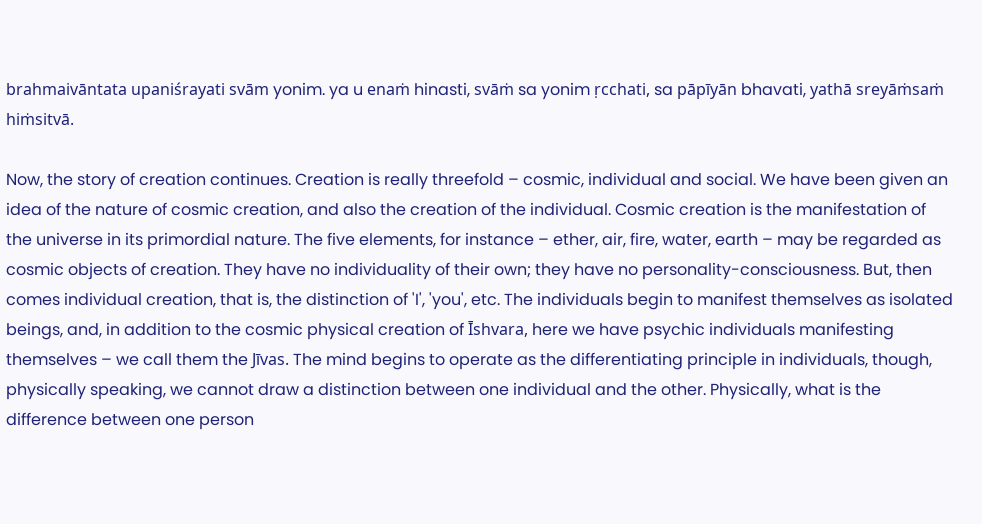brahmaivāntata upaniśrayati svām yonim. ya u enaṁ hinasti, svāṁ sa yonim ṛcchati, sa pāpīyān bhavati, yathā sreyāṁsaṁ hiṁsitvā.

Now, the story of creation continues. Creation is really threefold – cosmic, individual and social. We have been given an idea of the nature of cosmic creation, and also the creation of the individual. Cosmic creation is the manifestation of the universe in its primordial nature. The five elements, for instance – ether, air, fire, water, earth – may be regarded as cosmic objects of creation. They have no individuality of their own; they have no personality-consciousness. But, then comes individual creation, that is, the distinction of 'I', 'you', etc. The individuals begin to manifest themselves as isolated beings, and, in addition to the cosmic physical creation of Īshvara, here we have psychic individuals manifesting themselves – we call them the Jīvas. The mind begins to operate as the differentiating principle in individuals, though, physically speaking, we cannot draw a distinction between one individual and the other. Physically, what is the difference between one person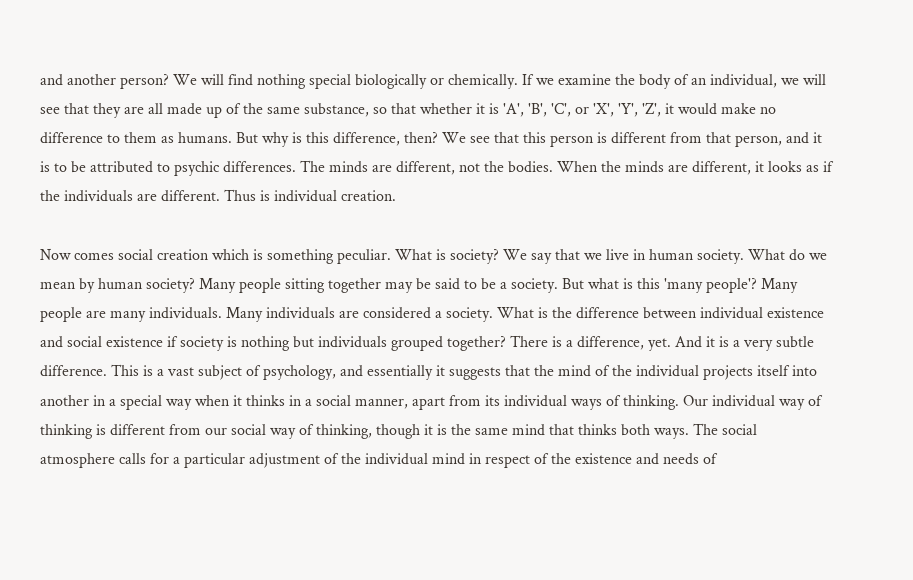and another person? We will find nothing special biologically or chemically. If we examine the body of an individual, we will see that they are all made up of the same substance, so that whether it is 'A', 'B', 'C', or 'X', 'Y', 'Z', it would make no difference to them as humans. But why is this difference, then? We see that this person is different from that person, and it is to be attributed to psychic differences. The minds are different, not the bodies. When the minds are different, it looks as if the individuals are different. Thus is individual creation.

Now comes social creation which is something peculiar. What is society? We say that we live in human society. What do we mean by human society? Many people sitting together may be said to be a society. But what is this 'many people'? Many people are many individuals. Many individuals are considered a society. What is the difference between individual existence and social existence if society is nothing but individuals grouped together? There is a difference, yet. And it is a very subtle difference. This is a vast subject of psychology, and essentially it suggests that the mind of the individual projects itself into another in a special way when it thinks in a social manner, apart from its individual ways of thinking. Our individual way of thinking is different from our social way of thinking, though it is the same mind that thinks both ways. The social atmosphere calls for a particular adjustment of the individual mind in respect of the existence and needs of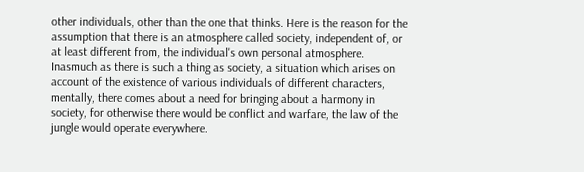other individuals, other than the one that thinks. Here is the reason for the assumption that there is an atmosphere called society, independent of, or at least different from, the individual's own personal atmosphere. Inasmuch as there is such a thing as society, a situation which arises on account of the existence of various individuals of different characters, mentally, there comes about a need for bringing about a harmony in society, for otherwise there would be conflict and warfare, the law of the jungle would operate everywhere.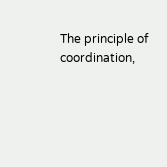The principle of coordination,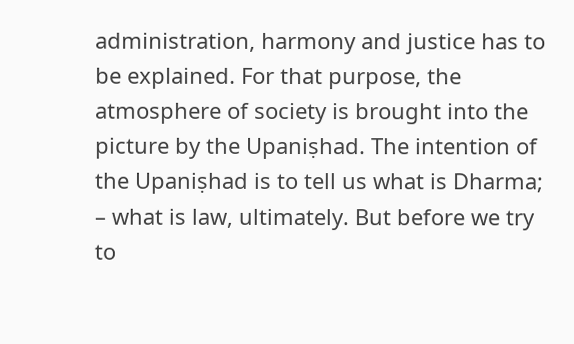administration, harmony and justice has to be explained. For that purpose, the atmosphere of society is brought into the picture by the Upaniṣhad. The intention of the Upaniṣhad is to tell us what is Dharma; – what is law, ultimately. But before we try to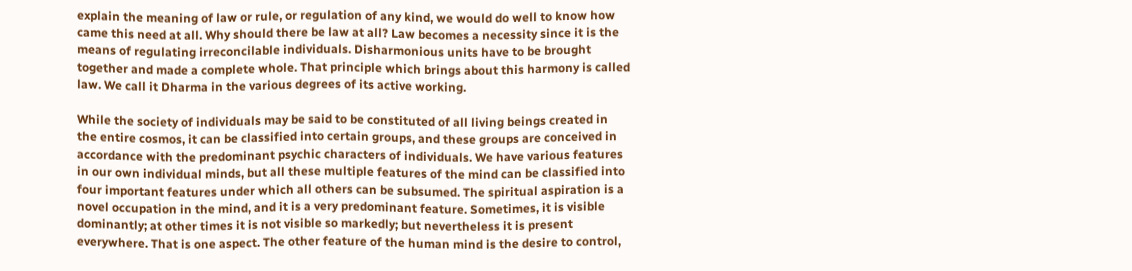explain the meaning of law or rule, or regulation of any kind, we would do well to know how came this need at all. Why should there be law at all? Law becomes a necessity since it is the means of regulating irreconcilable individuals. Disharmonious units have to be brought together and made a complete whole. That principle which brings about this harmony is called law. We call it Dharma in the various degrees of its active working.

While the society of individuals may be said to be constituted of all living beings created in the entire cosmos, it can be classified into certain groups, and these groups are conceived in accordance with the predominant psychic characters of individuals. We have various features in our own individual minds, but all these multiple features of the mind can be classified into four important features under which all others can be subsumed. The spiritual aspiration is a novel occupation in the mind, and it is a very predominant feature. Sometimes, it is visible dominantly; at other times it is not visible so markedly; but nevertheless it is present everywhere. That is one aspect. The other feature of the human mind is the desire to control,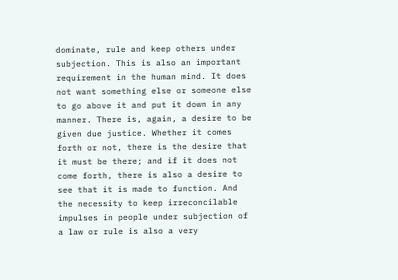dominate, rule and keep others under subjection. This is also an important requirement in the human mind. It does not want something else or someone else to go above it and put it down in any manner. There is, again, a desire to be given due justice. Whether it comes forth or not, there is the desire that it must be there; and if it does not come forth, there is also a desire to see that it is made to function. And the necessity to keep irreconcilable impulses in people under subjection of a law or rule is also a very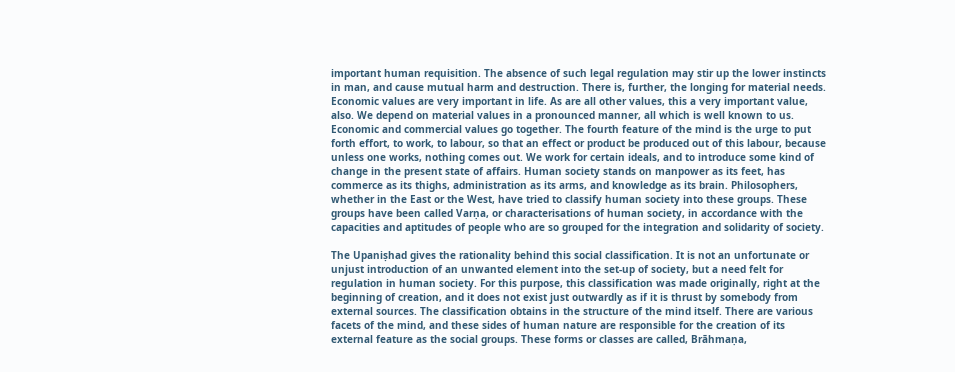important human requisition. The absence of such legal regulation may stir up the lower instincts in man, and cause mutual harm and destruction. There is, further, the longing for material needs. Economic values are very important in life. As are all other values, this a very important value, also. We depend on material values in a pronounced manner, all which is well known to us. Economic and commercial values go together. The fourth feature of the mind is the urge to put forth effort, to work, to labour, so that an effect or product be produced out of this labour, because unless one works, nothing comes out. We work for certain ideals, and to introduce some kind of change in the present state of affairs. Human society stands on manpower as its feet, has commerce as its thighs, administration as its arms, and knowledge as its brain. Philosophers, whether in the East or the West, have tried to classify human society into these groups. These groups have been called Varṇa, or characterisations of human society, in accordance with the capacities and aptitudes of people who are so grouped for the integration and solidarity of society.

The Upaniṣhad gives the rationality behind this social classification. It is not an unfortunate or unjust introduction of an unwanted element into the set-up of society, but a need felt for regulation in human society. For this purpose, this classification was made originally, right at the beginning of creation, and it does not exist just outwardly as if it is thrust by somebody from external sources. The classification obtains in the structure of the mind itself. There are various facets of the mind, and these sides of human nature are responsible for the creation of its external feature as the social groups. These forms or classes are called, Brāhmaṇa,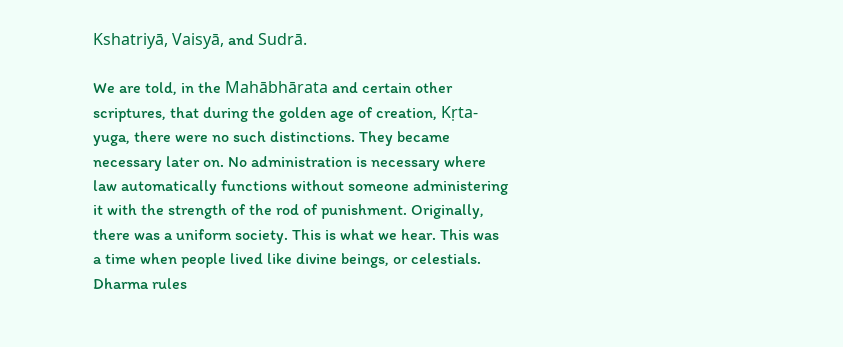Kshatriyā, Vaisyā, and Sudrā.

We are told, in the Mahābhārata and certain other scriptures, that during the golden age of creation, Kṛta-yuga, there were no such distinctions. They became necessary later on. No administration is necessary where law automatically functions without someone administering it with the strength of the rod of punishment. Originally, there was a uniform society. This is what we hear. This was a time when people lived like divine beings, or celestials. Dharma rules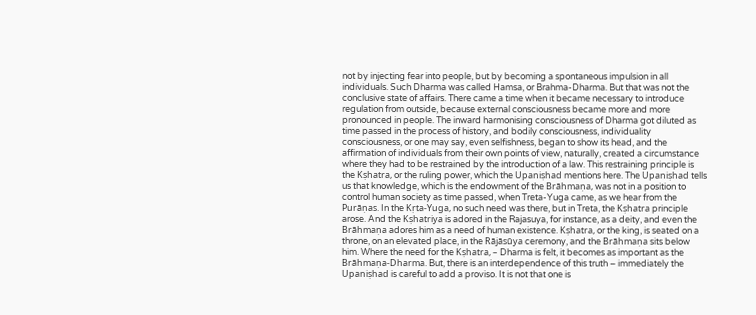not by injecting fear into people, but by becoming a spontaneous impulsion in all individuals. Such Dharma was called Hamsa, or Brahma-Dharma. But that was not the conclusive state of affairs. There came a time when it became necessary to introduce regulation from outside, because external consciousness became more and more pronounced in people. The inward harmonising consciousness of Dharma got diluted as time passed in the process of history, and bodily consciousness, individuality consciousness, or one may say, even selfishness, began to show its head, and the affirmation of individuals from their own points of view, naturally, created a circumstance where they had to be restrained by the introduction of a law. This restraining principle is the Kṣhatra, or the ruling power, which the Upaniṣhad mentions here. The Upaniṣhad tells us that knowledge, which is the endowment of the Brāhmaṇa, was not in a position to control human society as time passed, when Treta-Yuga came, as we hear from the Purāṇas. In the Kṛta-Yuga, no such need was there, but in Treta, the Kṣhatra principle arose. And the Kṣhatriya is adored in the Rajasuya, for instance, as a deity, and even the Brāhmaṇa adores him as a need of human existence. Kṣhatra, or the king, is seated on a throne, on an elevated place, in the Rājāsūya ceremony, and the Brāhmaṇa sits below him. Where the need for the Kṣhatra, – Dharma is felt, it becomes as important as the Brāhmaṇa-Dharma. But, there is an interdependence of this truth – immediately the Upaniṣhad is careful to add a proviso. It is not that one is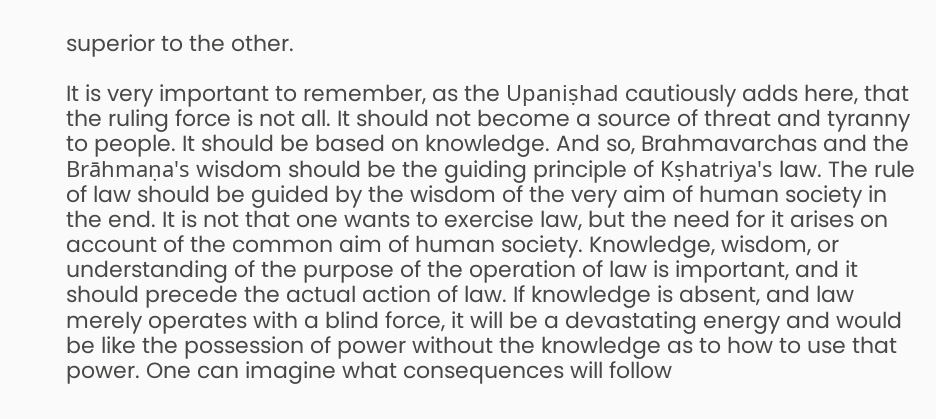superior to the other.

It is very important to remember, as the Upaniṣhad cautiously adds here, that the ruling force is not all. It should not become a source of threat and tyranny to people. It should be based on knowledge. And so, Brahmavarchas and the Brāhmaṇa's wisdom should be the guiding principle of Kṣhatriya's law. The rule of law should be guided by the wisdom of the very aim of human society in the end. It is not that one wants to exercise law, but the need for it arises on account of the common aim of human society. Knowledge, wisdom, or understanding of the purpose of the operation of law is important, and it should precede the actual action of law. If knowledge is absent, and law merely operates with a blind force, it will be a devastating energy and would be like the possession of power without the knowledge as to how to use that power. One can imagine what consequences will follow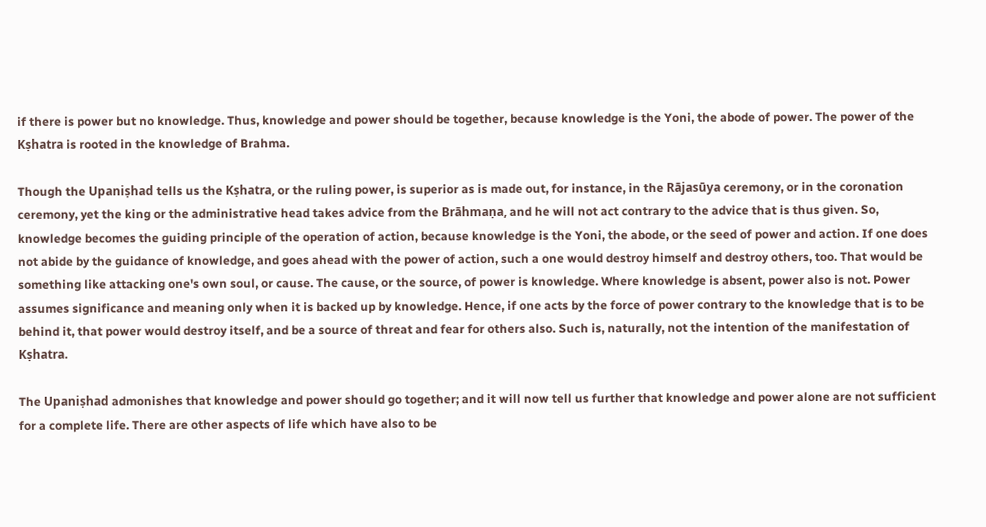if there is power but no knowledge. Thus, knowledge and power should be together, because knowledge is the Yoni, the abode of power. The power of the Kṣhatra is rooted in the knowledge of Brahma.

Though the Upaniṣhad tells us the Kṣhatra, or the ruling power, is superior as is made out, for instance, in the Rājasūya ceremony, or in the coronation ceremony, yet the king or the administrative head takes advice from the Brāhmaṇa, and he will not act contrary to the advice that is thus given. So, knowledge becomes the guiding principle of the operation of action, because knowledge is the Yoni, the abode, or the seed of power and action. If one does not abide by the guidance of knowledge, and goes ahead with the power of action, such a one would destroy himself and destroy others, too. That would be something like attacking one's own soul, or cause. The cause, or the source, of power is knowledge. Where knowledge is absent, power also is not. Power assumes significance and meaning only when it is backed up by knowledge. Hence, if one acts by the force of power contrary to the knowledge that is to be behind it, that power would destroy itself, and be a source of threat and fear for others also. Such is, naturally, not the intention of the manifestation of Kṣhatra.

The Upaniṣhad admonishes that knowledge and power should go together; and it will now tell us further that knowledge and power alone are not sufficient for a complete life. There are other aspects of life which have also to be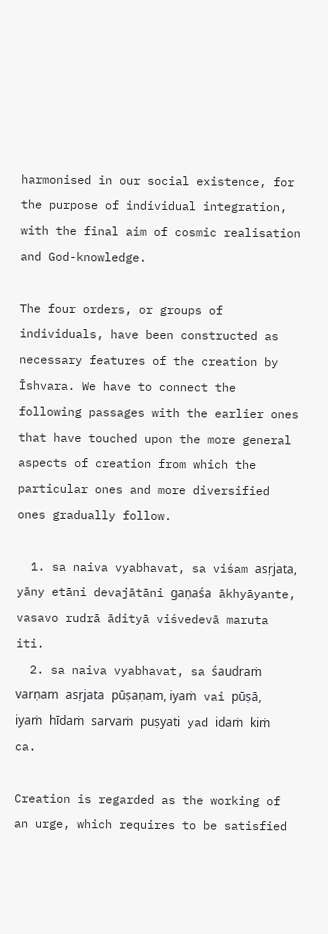harmonised in our social existence, for the purpose of individual integration, with the final aim of cosmic realisation and God-knowledge.

The four orders, or groups of individuals, have been constructed as necessary features of the creation by Īshvara. We have to connect the following passages with the earlier ones that have touched upon the more general aspects of creation from which the particular ones and more diversified ones gradually follow.

  1. sa naiva vyabhavat, sa viśam asṛjata, yāny etāni devajātāni gaṇaśa ākhyāyante, vasavo rudrā ādityā viśvedevā maruta iti.
  2. sa naiva vyabhavat, sa śaudraṁ varṇam asṛjata pūṣaṇam, iyaṁ vai pūṣā, iyaṁ hīdaṁ sarvaṁ puṣyati yad idaṁ kiṁ ca.

Creation is regarded as the working of an urge, which requires to be satisfied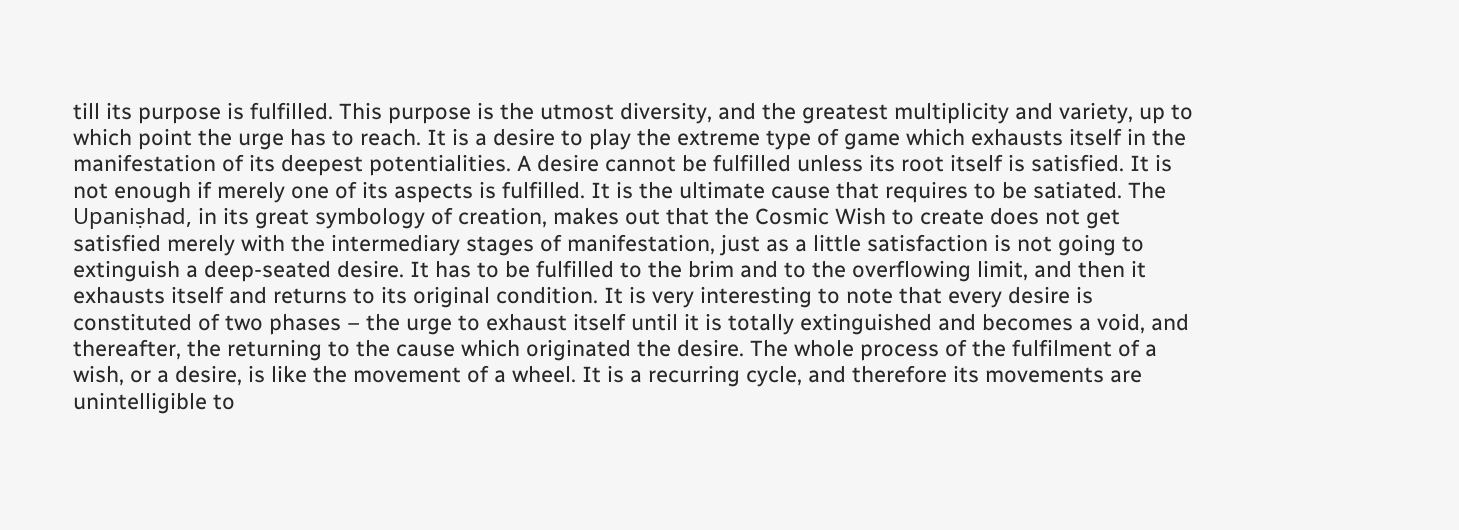till its purpose is fulfilled. This purpose is the utmost diversity, and the greatest multiplicity and variety, up to which point the urge has to reach. It is a desire to play the extreme type of game which exhausts itself in the manifestation of its deepest potentialities. A desire cannot be fulfilled unless its root itself is satisfied. It is not enough if merely one of its aspects is fulfilled. It is the ultimate cause that requires to be satiated. The Upaniṣhad, in its great symbology of creation, makes out that the Cosmic Wish to create does not get satisfied merely with the intermediary stages of manifestation, just as a little satisfaction is not going to extinguish a deep-seated desire. It has to be fulfilled to the brim and to the overflowing limit, and then it exhausts itself and returns to its original condition. It is very interesting to note that every desire is constituted of two phases – the urge to exhaust itself until it is totally extinguished and becomes a void, and thereafter, the returning to the cause which originated the desire. The whole process of the fulfilment of a wish, or a desire, is like the movement of a wheel. It is a recurring cycle, and therefore its movements are unintelligible to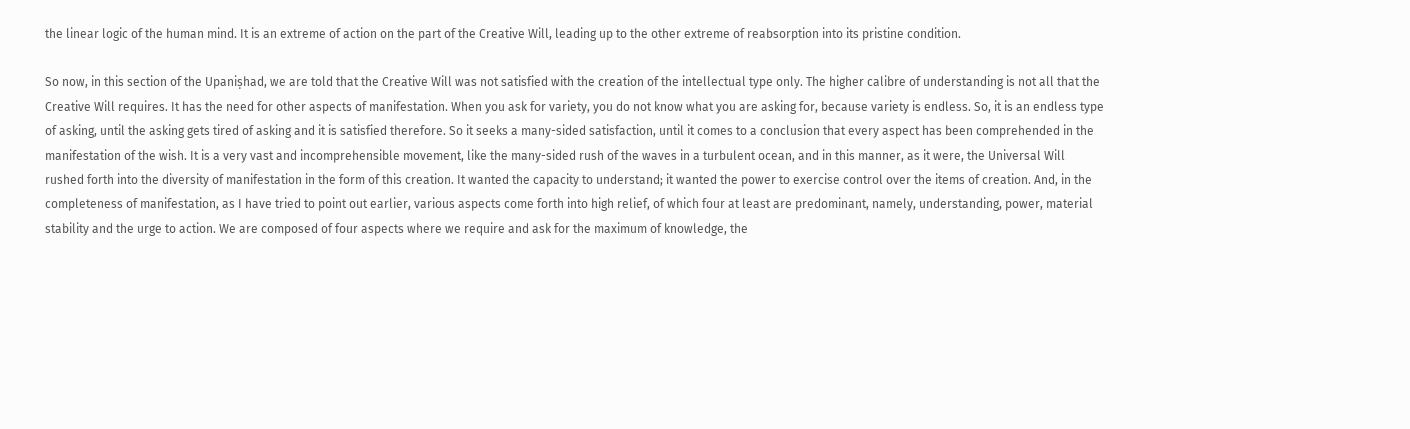the linear logic of the human mind. It is an extreme of action on the part of the Creative Will, leading up to the other extreme of reabsorption into its pristine condition.

So now, in this section of the Upaniṣhad, we are told that the Creative Will was not satisfied with the creation of the intellectual type only. The higher calibre of understanding is not all that the Creative Will requires. It has the need for other aspects of manifestation. When you ask for variety, you do not know what you are asking for, because variety is endless. So, it is an endless type of asking, until the asking gets tired of asking and it is satisfied therefore. So it seeks a many-sided satisfaction, until it comes to a conclusion that every aspect has been comprehended in the manifestation of the wish. It is a very vast and incomprehensible movement, like the many-sided rush of the waves in a turbulent ocean, and in this manner, as it were, the Universal Will rushed forth into the diversity of manifestation in the form of this creation. It wanted the capacity to understand; it wanted the power to exercise control over the items of creation. And, in the completeness of manifestation, as I have tried to point out earlier, various aspects come forth into high relief, of which four at least are predominant, namely, understanding, power, material stability and the urge to action. We are composed of four aspects where we require and ask for the maximum of knowledge, the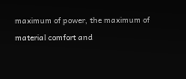maximum of power, the maximum of material comfort and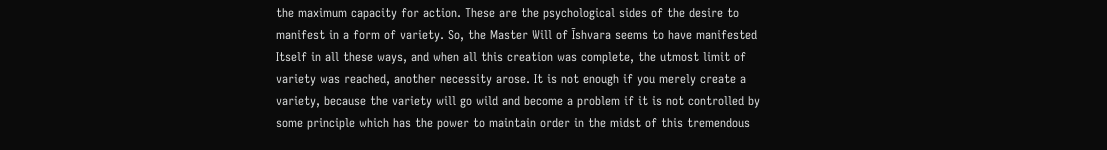the maximum capacity for action. These are the psychological sides of the desire to manifest in a form of variety. So, the Master Will of Īshvara seems to have manifested Itself in all these ways, and when all this creation was complete, the utmost limit of variety was reached, another necessity arose. It is not enough if you merely create a variety, because the variety will go wild and become a problem if it is not controlled by some principle which has the power to maintain order in the midst of this tremendous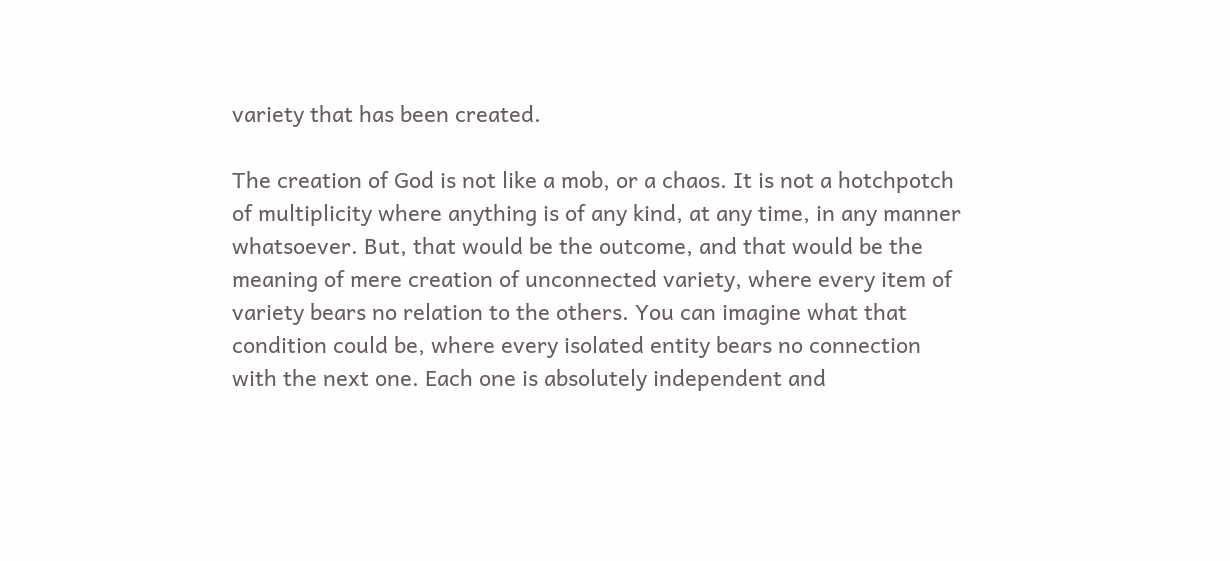variety that has been created.

The creation of God is not like a mob, or a chaos. It is not a hotchpotch of multiplicity where anything is of any kind, at any time, in any manner whatsoever. But, that would be the outcome, and that would be the meaning of mere creation of unconnected variety, where every item of variety bears no relation to the others. You can imagine what that condition could be, where every isolated entity bears no connection with the next one. Each one is absolutely independent and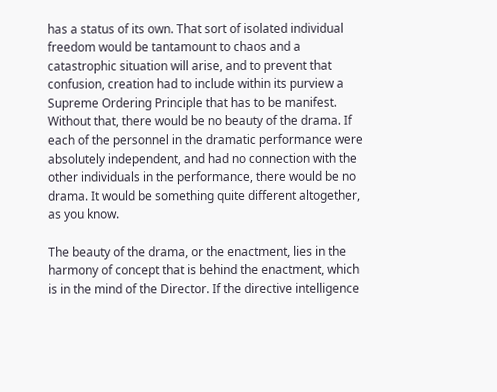has a status of its own. That sort of isolated individual freedom would be tantamount to chaos and a catastrophic situation will arise, and to prevent that confusion, creation had to include within its purview a Supreme Ordering Principle that has to be manifest. Without that, there would be no beauty of the drama. If each of the personnel in the dramatic performance were absolutely independent, and had no connection with the other individuals in the performance, there would be no drama. It would be something quite different altogether, as you know.

The beauty of the drama, or the enactment, lies in the harmony of concept that is behind the enactment, which is in the mind of the Director. If the directive intelligence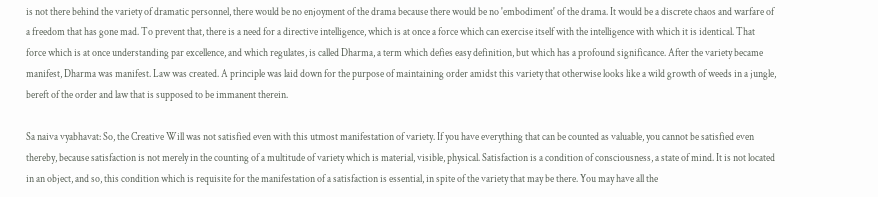is not there behind the variety of dramatic personnel, there would be no enjoyment of the drama because there would be no 'embodiment' of the drama. It would be a discrete chaos and warfare of a freedom that has gone mad. To prevent that, there is a need for a directive intelligence, which is at once a force which can exercise itself with the intelligence with which it is identical. That force which is at once understanding par excellence, and which regulates, is called Dharma, a term which defies easy definition, but which has a profound significance. After the variety became manifest, Dharma was manifest. Law was created. A principle was laid down for the purpose of maintaining order amidst this variety that otherwise looks like a wild growth of weeds in a jungle, bereft of the order and law that is supposed to be immanent therein.

Sa naiva vyabhavat: So, the Creative Will was not satisfied even with this utmost manifestation of variety. If you have everything that can be counted as valuable, you cannot be satisfied even thereby, because satisfaction is not merely in the counting of a multitude of variety which is material, visible, physical. Satisfaction is a condition of consciousness, a state of mind. It is not located in an object, and so, this condition which is requisite for the manifestation of a satisfaction is essential, in spite of the variety that may be there. You may have all the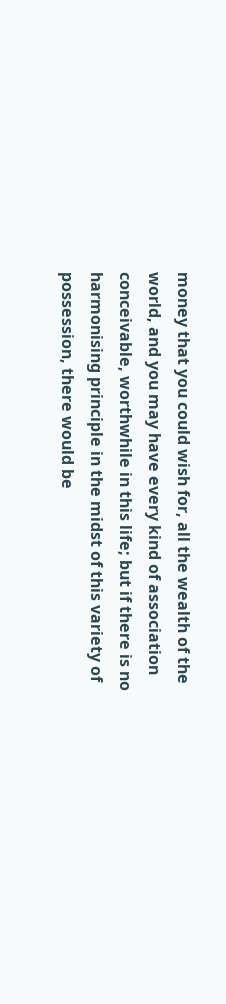money that you could wish for, all the wealth of the world, and you may have every kind of association conceivable, worthwhile in this life; but if there is no harmonising principle in the midst of this variety of possession, there would be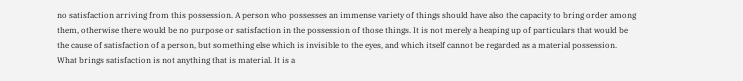no satisfaction arriving from this possession. A person who possesses an immense variety of things should have also the capacity to bring order among them, otherwise there would be no purpose or satisfaction in the possession of those things. It is not merely a heaping up of particulars that would be the cause of satisfaction of a person, but something else which is invisible to the eyes, and which itself cannot be regarded as a material possession. What brings satisfaction is not anything that is material. It is a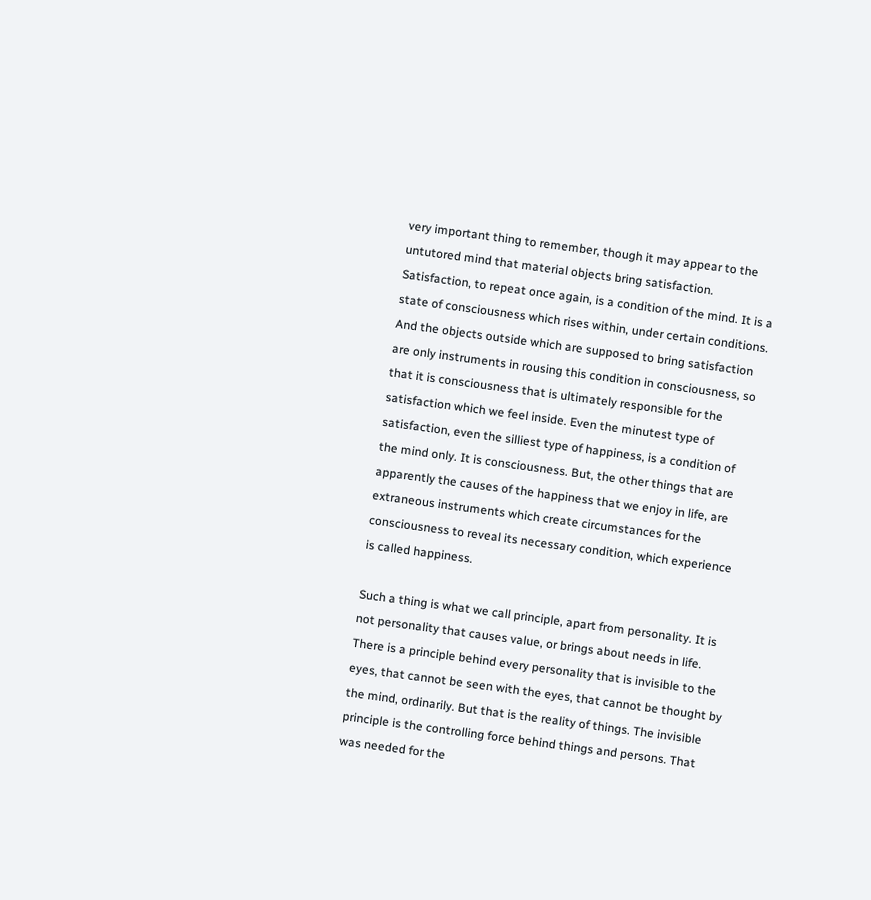very important thing to remember, though it may appear to the untutored mind that material objects bring satisfaction. Satisfaction, to repeat once again, is a condition of the mind. It is a state of consciousness which rises within, under certain conditions. And the objects outside which are supposed to bring satisfaction are only instruments in rousing this condition in consciousness, so that it is consciousness that is ultimately responsible for the satisfaction which we feel inside. Even the minutest type of satisfaction, even the silliest type of happiness, is a condition of the mind only. It is consciousness. But, the other things that are apparently the causes of the happiness that we enjoy in life, are extraneous instruments which create circumstances for the consciousness to reveal its necessary condition, which experience is called happiness.

Such a thing is what we call principle, apart from personality. It is not personality that causes value, or brings about needs in life. There is a principle behind every personality that is invisible to the eyes, that cannot be seen with the eyes, that cannot be thought by the mind, ordinarily. But that is the reality of things. The invisible principle is the controlling force behind things and persons. That was needed for the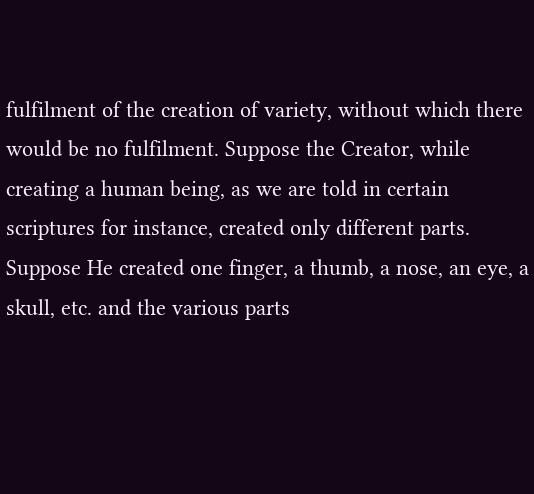fulfilment of the creation of variety, without which there would be no fulfilment. Suppose the Creator, while creating a human being, as we are told in certain scriptures for instance, created only different parts. Suppose He created one finger, a thumb, a nose, an eye, a skull, etc. and the various parts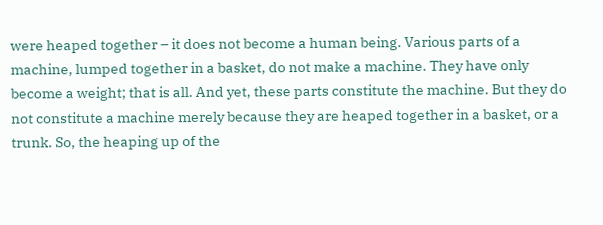were heaped together – it does not become a human being. Various parts of a machine, lumped together in a basket, do not make a machine. They have only become a weight; that is all. And yet, these parts constitute the machine. But they do not constitute a machine merely because they are heaped together in a basket, or a trunk. So, the heaping up of the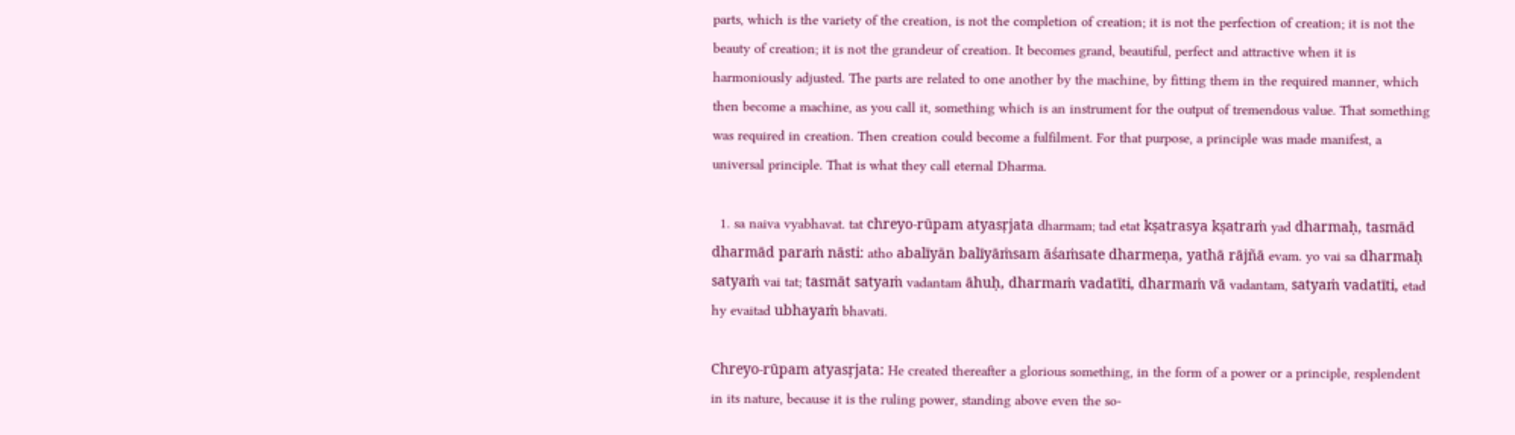parts, which is the variety of the creation, is not the completion of creation; it is not the perfection of creation; it is not the beauty of creation; it is not the grandeur of creation. It becomes grand, beautiful, perfect and attractive when it is harmoniously adjusted. The parts are related to one another by the machine, by fitting them in the required manner, which then become a machine, as you call it, something which is an instrument for the output of tremendous value. That something was required in creation. Then creation could become a fulfilment. For that purpose, a principle was made manifest, a universal principle. That is what they call eternal Dharma.

  1. sa naiva vyabhavat. tat chreyo-rūpam atyasṛjata dharmam; tad etat kṣatrasya kṣatraṁ yad dharmaḥ, tasmād dharmād paraṁ nāsti: atho abalīyān balīyāṁsam āśaṁsate dharmeṇa, yathā rājñā evam. yo vai sa dharmaḥ satyaṁ vai tat; tasmāt satyaṁ vadantam āhuḥ, dharmaṁ vadatīti, dharmaṁ vā vadantam, satyaṁ vadatīti, etad hy evaitad ubhayaṁ bhavati.

Chreyo-rūpam atyasṛjata: He created thereafter a glorious something, in the form of a power or a principle, resplendent in its nature, because it is the ruling power, standing above even the so-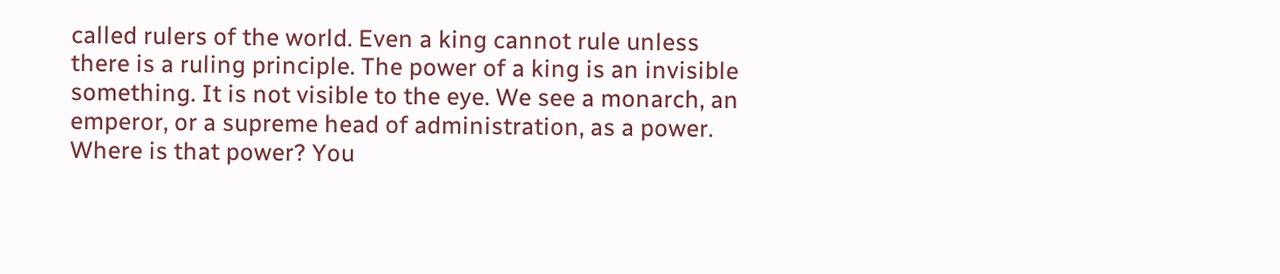called rulers of the world. Even a king cannot rule unless there is a ruling principle. The power of a king is an invisible something. It is not visible to the eye. We see a monarch, an emperor, or a supreme head of administration, as a power. Where is that power? You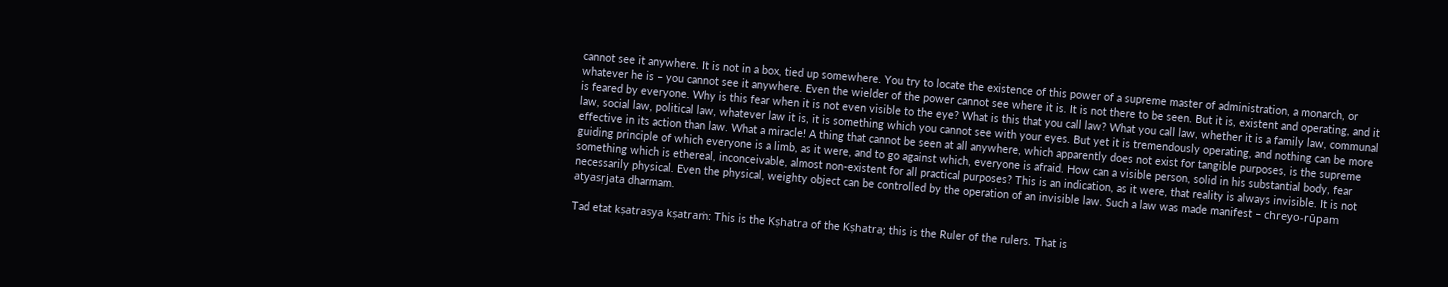cannot see it anywhere. It is not in a box, tied up somewhere. You try to locate the existence of this power of a supreme master of administration, a monarch, or whatever he is – you cannot see it anywhere. Even the wielder of the power cannot see where it is. It is not there to be seen. But it is, existent and operating, and it is feared by everyone. Why is this fear when it is not even visible to the eye? What is this that you call law? What you call law, whether it is a family law, communal law, social law, political law, whatever law it is, it is something which you cannot see with your eyes. But yet it is tremendously operating, and nothing can be more effective in its action than law. What a miracle! A thing that cannot be seen at all anywhere, which apparently does not exist for tangible purposes, is the supreme guiding principle of which everyone is a limb, as it were, and to go against which, everyone is afraid. How can a visible person, solid in his substantial body, fear something which is ethereal, inconceivable, almost non-existent for all practical purposes? This is an indication, as it were, that reality is always invisible. It is not necessarily physical. Even the physical, weighty object can be controlled by the operation of an invisible law. Such a law was made manifest – chreyo-rūpam atyasṛjata dharmam.

Tad etat kṣatrasya kṣatraṁ: This is the Kṣhatra of the Kṣhatra; this is the Ruler of the rulers. That is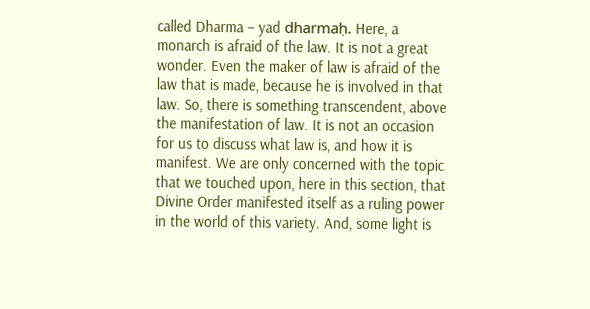called Dharma – yad dharmaḥ. Here, a monarch is afraid of the law. It is not a great wonder. Even the maker of law is afraid of the law that is made, because he is involved in that law. So, there is something transcendent, above the manifestation of law. It is not an occasion for us to discuss what law is, and how it is manifest. We are only concerned with the topic that we touched upon, here in this section, that Divine Order manifested itself as a ruling power in the world of this variety. And, some light is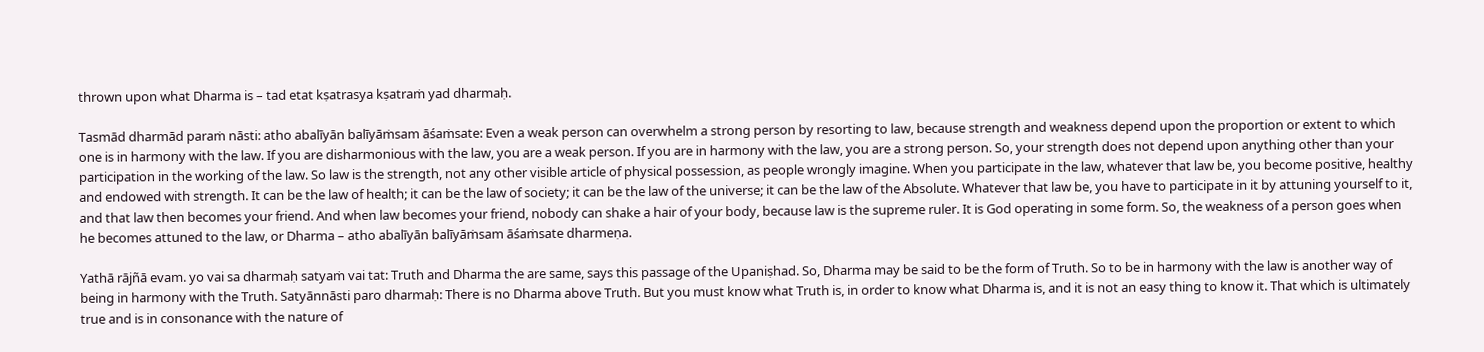thrown upon what Dharma is – tad etat kṣatrasya kṣatraṁ yad dharmaḥ.

Tasmād dharmād paraṁ nāsti: atho abalīyān balīyāṁsam āśaṁsate: Even a weak person can overwhelm a strong person by resorting to law, because strength and weakness depend upon the proportion or extent to which one is in harmony with the law. If you are disharmonious with the law, you are a weak person. If you are in harmony with the law, you are a strong person. So, your strength does not depend upon anything other than your participation in the working of the law. So law is the strength, not any other visible article of physical possession, as people wrongly imagine. When you participate in the law, whatever that law be, you become positive, healthy and endowed with strength. It can be the law of health; it can be the law of society; it can be the law of the universe; it can be the law of the Absolute. Whatever that law be, you have to participate in it by attuning yourself to it, and that law then becomes your friend. And when law becomes your friend, nobody can shake a hair of your body, because law is the supreme ruler. It is God operating in some form. So, the weakness of a person goes when he becomes attuned to the law, or Dharma – atho abalīyān balīyāṁsam āśaṁsate dharmeṇa.

Yathā rājñā evam. yo vai sa dharmaḥ satyaṁ vai tat: Truth and Dharma the are same, says this passage of the Upaniṣhad. So, Dharma may be said to be the form of Truth. So to be in harmony with the law is another way of being in harmony with the Truth. Satyānnāsti paro dharmaḥ: There is no Dharma above Truth. But you must know what Truth is, in order to know what Dharma is, and it is not an easy thing to know it. That which is ultimately true and is in consonance with the nature of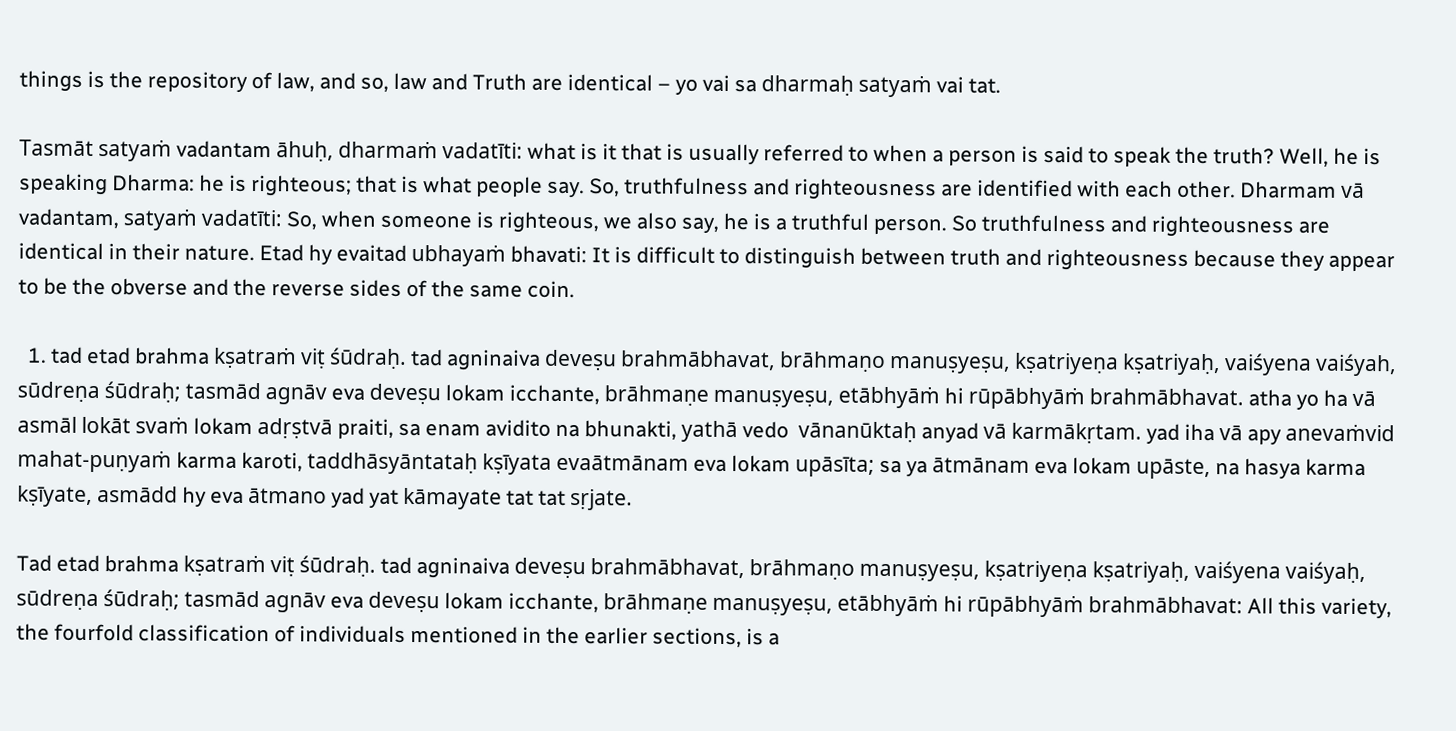things is the repository of law, and so, law and Truth are identical – yo vai sa dharmaḥ satyaṁ vai tat.

Tasmāt satyaṁ vadantam āhuḥ, dharmaṁ vadatīti: what is it that is usually referred to when a person is said to speak the truth? Well, he is speaking Dharma: he is righteous; that is what people say. So, truthfulness and righteousness are identified with each other. Dharmam vā vadantam, satyaṁ vadatīti: So, when someone is righteous, we also say, he is a truthful person. So truthfulness and righteousness are identical in their nature. Etad hy evaitad ubhayaṁ bhavati: It is difficult to distinguish between truth and righteousness because they appear to be the obverse and the reverse sides of the same coin.

  1. tad etad brahma kṣatraṁ viṭ śūdraḥ. tad agninaiva deveṣu brahmābhavat, brāhmaṇo manuṣyeṣu, kṣatriyeṇa kṣatriyaḥ, vaiśyena vaiśyah, sūdreṇa śūdraḥ; tasmād agnāv eva deveṣu lokam icchante, brāhmaṇe manuṣyeṣu, etābhyāṁ hi rūpābhyāṁ brahmābhavat. atha yo ha vā asmāl lokāt svaṁ lokam adṛṣtvā praiti, sa enam avidito na bhunakti, yathā vedo  vānanūktaḥ anyad vā karmākṛtam. yad iha vā apy anevaṁvid mahat-puṇyaṁ karma karoti, taddhāsyāntataḥ kṣīyata evaātmānam eva lokam upāsīta; sa ya ātmānam eva lokam upāste, na hasya karma kṣīyate, asmādd hy eva ātmano yad yat kāmayate tat tat sṛjate.

Tad etad brahma kṣatraṁ viṭ śūdraḥ. tad agninaiva deveṣu brahmābhavat, brāhmaṇo manuṣyeṣu, kṣatriyeṇa kṣatriyaḥ, vaiśyena vaiśyaḥ, sūdreṇa śūdraḥ; tasmād agnāv eva deveṣu lokam icchante, brāhmaṇe manuṣyeṣu, etābhyāṁ hi rūpābhyāṁ brahmābhavat: All this variety, the fourfold classification of individuals mentioned in the earlier sections, is a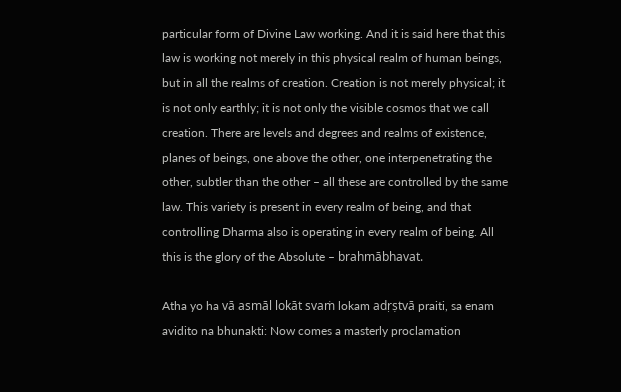particular form of Divine Law working. And it is said here that this law is working not merely in this physical realm of human beings, but in all the realms of creation. Creation is not merely physical; it is not only earthly; it is not only the visible cosmos that we call creation. There are levels and degrees and realms of existence, planes of beings, one above the other, one interpenetrating the other, subtler than the other – all these are controlled by the same law. This variety is present in every realm of being, and that controlling Dharma also is operating in every realm of being. All this is the glory of the Absolute – brahmābhavat.

Atha yo ha vā asmāl lokāt svaṁ lokam adṛṣtvā praiti, sa enam avidito na bhunakti: Now comes a masterly proclamation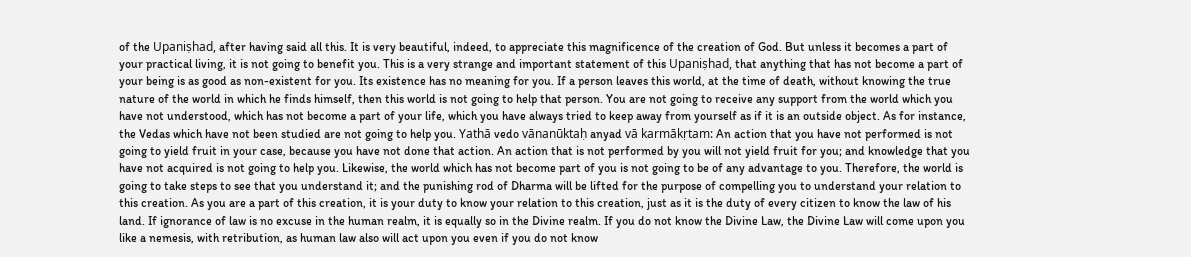of the Upaniṣhad, after having said all this. It is very beautiful, indeed, to appreciate this magnificence of the creation of God. But unless it becomes a part of your practical living, it is not going to benefit you. This is a very strange and important statement of this Upaniṣhad, that anything that has not become a part of your being is as good as non-existent for you. Its existence has no meaning for you. If a person leaves this world, at the time of death, without knowing the true nature of the world in which he finds himself, then this world is not going to help that person. You are not going to receive any support from the world which you have not understood, which has not become a part of your life, which you have always tried to keep away from yourself as if it is an outside object. As for instance, the Vedas which have not been studied are not going to help you. Yathā vedo vānanūktaḥ anyad vā karmākṛtam: An action that you have not performed is not going to yield fruit in your case, because you have not done that action. An action that is not performed by you will not yield fruit for you; and knowledge that you have not acquired is not going to help you. Likewise, the world which has not become part of you is not going to be of any advantage to you. Therefore, the world is going to take steps to see that you understand it; and the punishing rod of Dharma will be lifted for the purpose of compelling you to understand your relation to this creation. As you are a part of this creation, it is your duty to know your relation to this creation, just as it is the duty of every citizen to know the law of his land. If ignorance of law is no excuse in the human realm, it is equally so in the Divine realm. If you do not know the Divine Law, the Divine Law will come upon you like a nemesis, with retribution, as human law also will act upon you even if you do not know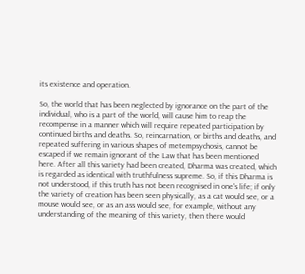its existence and operation.

So, the world that has been neglected by ignorance on the part of the individual, who is a part of the world, will cause him to reap the recompense in a manner which will require repeated participation by continued births and deaths. So, reincarnation, or births and deaths, and repeated suffering in various shapes of metempsychosis, cannot be escaped if we remain ignorant of the Law that has been mentioned here. After all this variety had been created, Dharma was created, which is regarded as identical with truthfulness supreme. So, if this Dharma is not understood, if this truth has not been recognised in one's life; if only the variety of creation has been seen physically, as a cat would see, or a mouse would see, or as an ass would see, for example, without any understanding of the meaning of this variety, then there would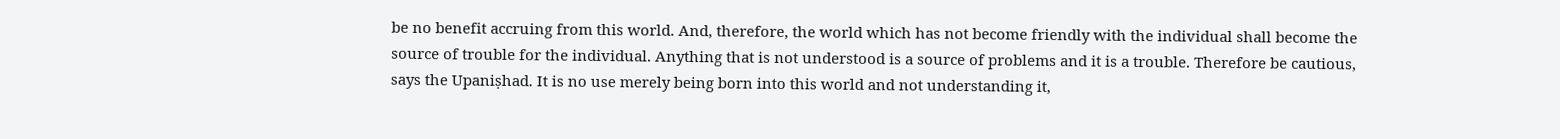be no benefit accruing from this world. And, therefore, the world which has not become friendly with the individual shall become the source of trouble for the individual. Anything that is not understood is a source of problems and it is a trouble. Therefore be cautious, says the Upaniṣhad. It is no use merely being born into this world and not understanding it,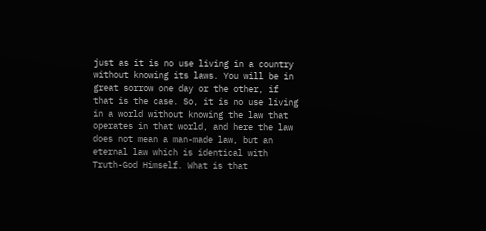just as it is no use living in a country without knowing its laws. You will be in great sorrow one day or the other, if that is the case. So, it is no use living in a world without knowing the law that operates in that world, and here the law does not mean a man-made law, but an eternal law which is identical with Truth-God Himself. What is that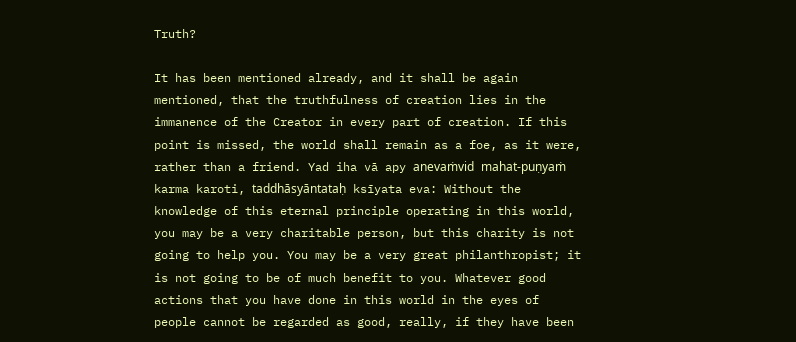Truth?

It has been mentioned already, and it shall be again mentioned, that the truthfulness of creation lies in the immanence of the Creator in every part of creation. If this point is missed, the world shall remain as a foe, as it were, rather than a friend. Yad iha vā apy anevaṁvid mahat-puṇyaṁ karma karoti, taddhāsyāntataḥ ksīyata eva: Without the knowledge of this eternal principle operating in this world, you may be a very charitable person, but this charity is not going to help you. You may be a very great philanthropist; it is not going to be of much benefit to you. Whatever good actions that you have done in this world in the eyes of people cannot be regarded as good, really, if they have been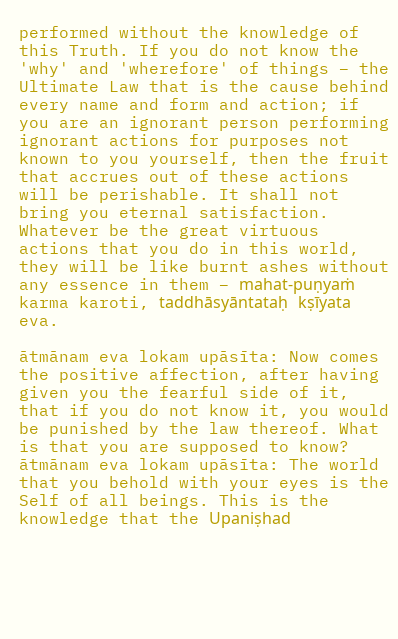performed without the knowledge of this Truth. If you do not know the 'why' and 'wherefore' of things – the Ultimate Law that is the cause behind every name and form and action; if you are an ignorant person performing ignorant actions for purposes not known to you yourself, then the fruit that accrues out of these actions will be perishable. It shall not bring you eternal satisfaction. Whatever be the great virtuous actions that you do in this world, they will be like burnt ashes without any essence in them – mahat-puṇyaṁ karma karoti, taddhāsyāntataḥ kṣīyata eva.

ātmānam eva lokam upāsīta: Now comes the positive affection, after having given you the fearful side of it, that if you do not know it, you would be punished by the law thereof. What is that you are supposed to know? ātmānam eva lokam upāsīta: The world that you behold with your eyes is the Self of all beings. This is the knowledge that the Upaniṣhad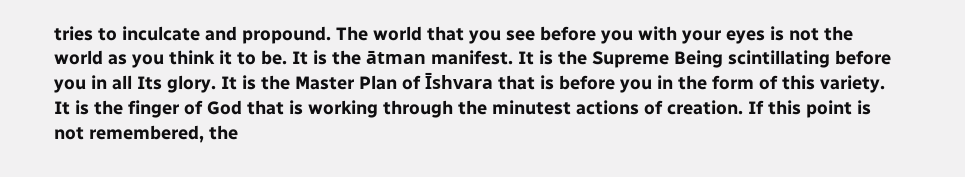tries to inculcate and propound. The world that you see before you with your eyes is not the world as you think it to be. It is the ātman manifest. It is the Supreme Being scintillating before you in all Its glory. It is the Master Plan of Īshvara that is before you in the form of this variety. It is the finger of God that is working through the minutest actions of creation. If this point is not remembered, the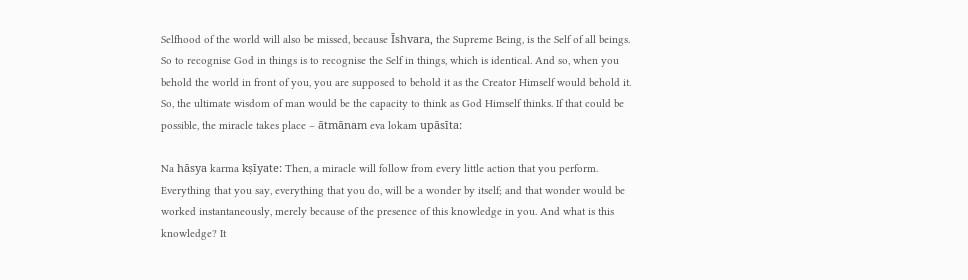Selfhood of the world will also be missed, because Īshvara, the Supreme Being, is the Self of all beings. So to recognise God in things is to recognise the Self in things, which is identical. And so, when you behold the world in front of you, you are supposed to behold it as the Creator Himself would behold it. So, the ultimate wisdom of man would be the capacity to think as God Himself thinks. If that could be possible, the miracle takes place – ātmānam eva lokam upāsīta:

Na hāsya karma kṣīyate: Then, a miracle will follow from every little action that you perform. Everything that you say, everything that you do, will be a wonder by itself; and that wonder would be worked instantaneously, merely because of the presence of this knowledge in you. And what is this knowledge? It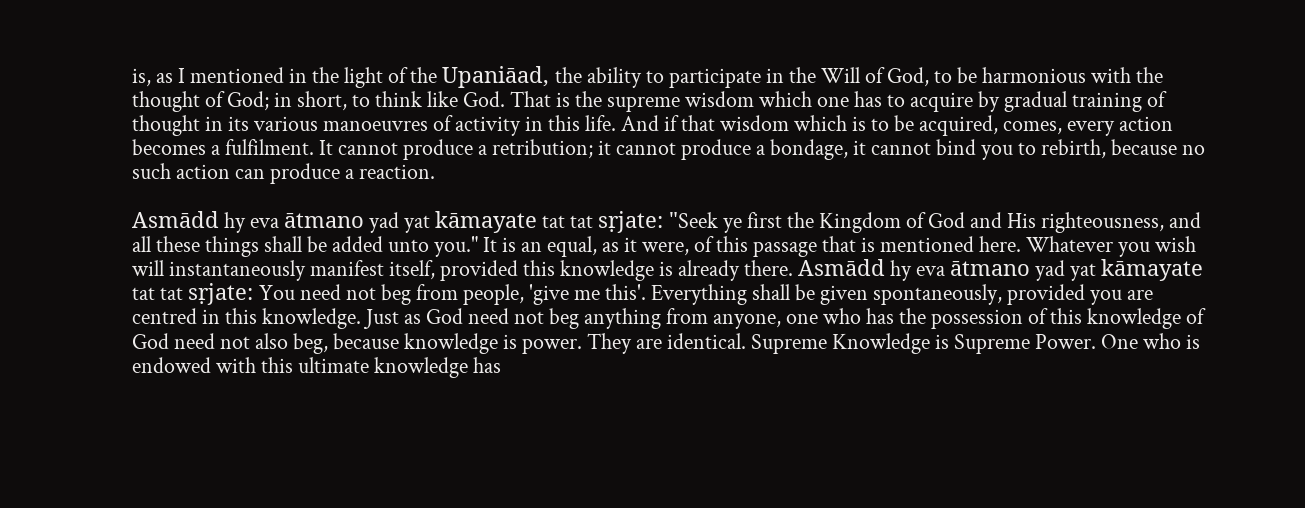is, as I mentioned in the light of the Upaniāad, the ability to participate in the Will of God, to be harmonious with the thought of God; in short, to think like God. That is the supreme wisdom which one has to acquire by gradual training of thought in its various manoeuvres of activity in this life. And if that wisdom which is to be acquired, comes, every action becomes a fulfilment. It cannot produce a retribution; it cannot produce a bondage, it cannot bind you to rebirth, because no such action can produce a reaction.

Asmādd hy eva ātmano yad yat kāmayate tat tat sṛjate: "Seek ye first the Kingdom of God and His righteousness, and all these things shall be added unto you." It is an equal, as it were, of this passage that is mentioned here. Whatever you wish will instantaneously manifest itself, provided this knowledge is already there. Asmādd hy eva ātmano yad yat kāmayate tat tat sṛjate: You need not beg from people, 'give me this'. Everything shall be given spontaneously, provided you are centred in this knowledge. Just as God need not beg anything from anyone, one who has the possession of this knowledge of God need not also beg, because knowledge is power. They are identical. Supreme Knowledge is Supreme Power. One who is endowed with this ultimate knowledge has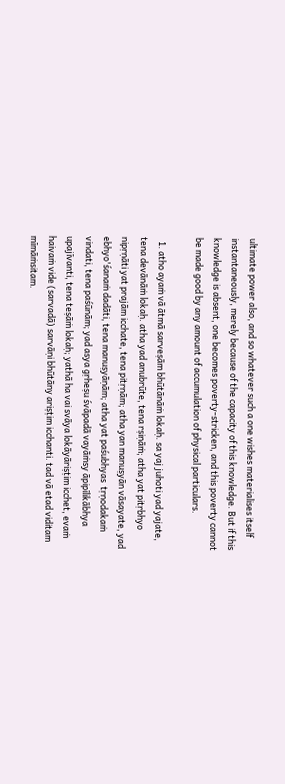ultimate power also, and so whatever such a one wishes materialises itself instantaneously, merely because of the capacity of this knowledge. But if this knowledge is absent, one becomes poverty-stricken, and this poverty cannot be made good by any amount of accumulation of physical particulars.

  1. atho ayaṁ vā ātmā sarveṣām bhūtānāṁ lokaḥ. sa yaj juhoti yad yajate, tena devānāṁ lokaḥ. atha yad anubrūte, tena rṣiṇāṁ; atha yat pitṛbhyo nipṛṇāti yat prajām icchate, tena pitṛṇām; atha yan manuṣyān vāsayate, yad ebhyo'śanaṁ dadāti, tena manuṣyāṇām; atha yat paśubhyas  tṛṇodakaṁ vindati, tena paśūnām; yad asya gṛheṣu śvāpadā vayāṁsy āpipīlikābhya upajīvanti, tena teṣāṁ lokaḥ; yathā ha vai svāya lokāyāriṣṭim icchet, evaṁ haivaṁ vide (sarvadā) sarvāṇi bhūtāny ariṣṭim icchanti. tad vā etad viditam mīmāṁsitam.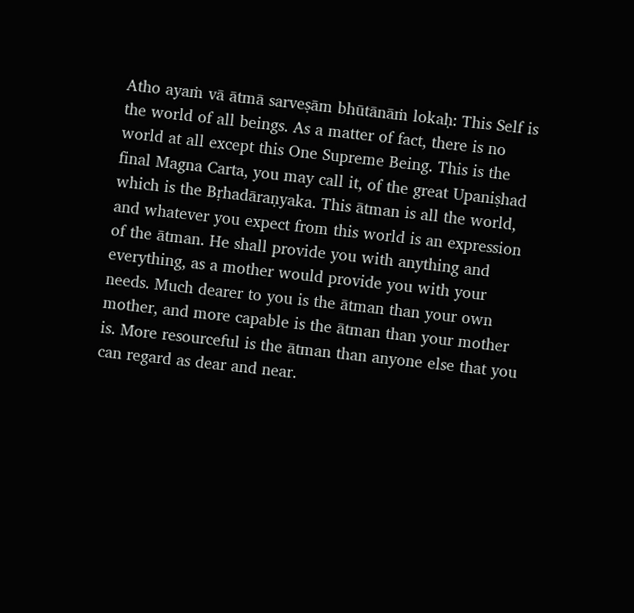Atho ayaṁ vā ātmā sarveṣām bhūtānāṁ lokaḥ: This Self is the world of all beings. As a matter of fact, there is no world at all except this One Supreme Being. This is the final Magna Carta, you may call it, of the great Upaniṣhad which is the Bṛhadāraṇyaka. This ātman is all the world, and whatever you expect from this world is an expression of the ātman. He shall provide you with anything and everything, as a mother would provide you with your needs. Much dearer to you is the ātman than your own mother, and more capable is the ātman than your mother is. More resourceful is the ātman than anyone else that you can regard as dear and near.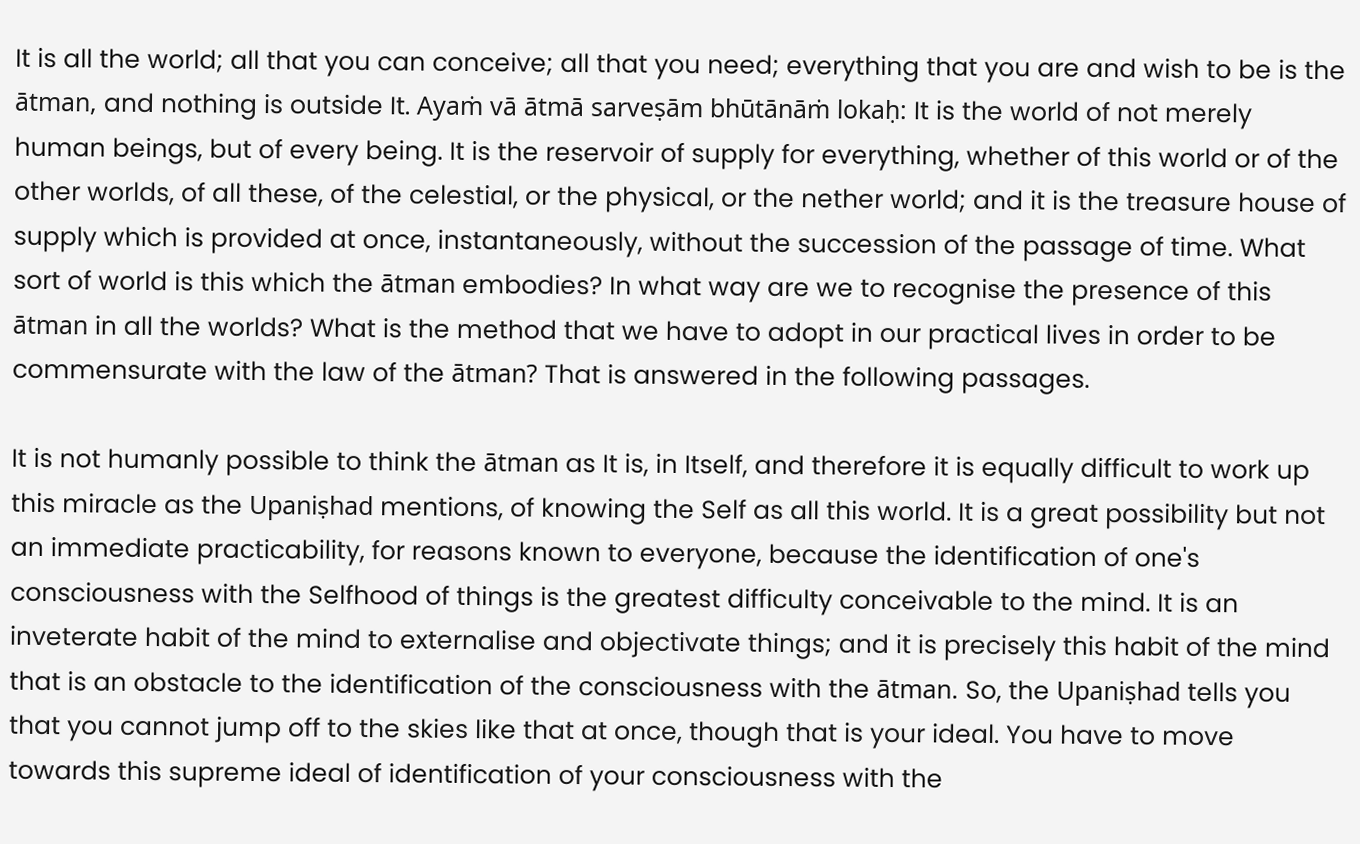It is all the world; all that you can conceive; all that you need; everything that you are and wish to be is the ātman, and nothing is outside It. Ayaṁ vā ātmā sarveṣām bhūtānāṁ lokaḥ: It is the world of not merely human beings, but of every being. It is the reservoir of supply for everything, whether of this world or of the other worlds, of all these, of the celestial, or the physical, or the nether world; and it is the treasure house of supply which is provided at once, instantaneously, without the succession of the passage of time. What sort of world is this which the ātman embodies? In what way are we to recognise the presence of this ātman in all the worlds? What is the method that we have to adopt in our practical lives in order to be commensurate with the law of the ātman? That is answered in the following passages.

It is not humanly possible to think the ātman as It is, in Itself, and therefore it is equally difficult to work up this miracle as the Upaniṣhad mentions, of knowing the Self as all this world. It is a great possibility but not an immediate practicability, for reasons known to everyone, because the identification of one's consciousness with the Selfhood of things is the greatest difficulty conceivable to the mind. It is an inveterate habit of the mind to externalise and objectivate things; and it is precisely this habit of the mind that is an obstacle to the identification of the consciousness with the ātman. So, the Upaniṣhad tells you that you cannot jump off to the skies like that at once, though that is your ideal. You have to move towards this supreme ideal of identification of your consciousness with the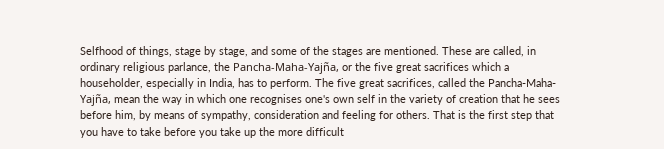Selfhood of things, stage by stage, and some of the stages are mentioned. These are called, in ordinary religious parlance, the Pancha-Maha-Yajña, or the five great sacrifices which a householder, especially in India, has to perform. The five great sacrifices, called the Pancha-Maha-Yajña, mean the way in which one recognises one's own self in the variety of creation that he sees before him, by means of sympathy, consideration and feeling for others. That is the first step that you have to take before you take up the more difficult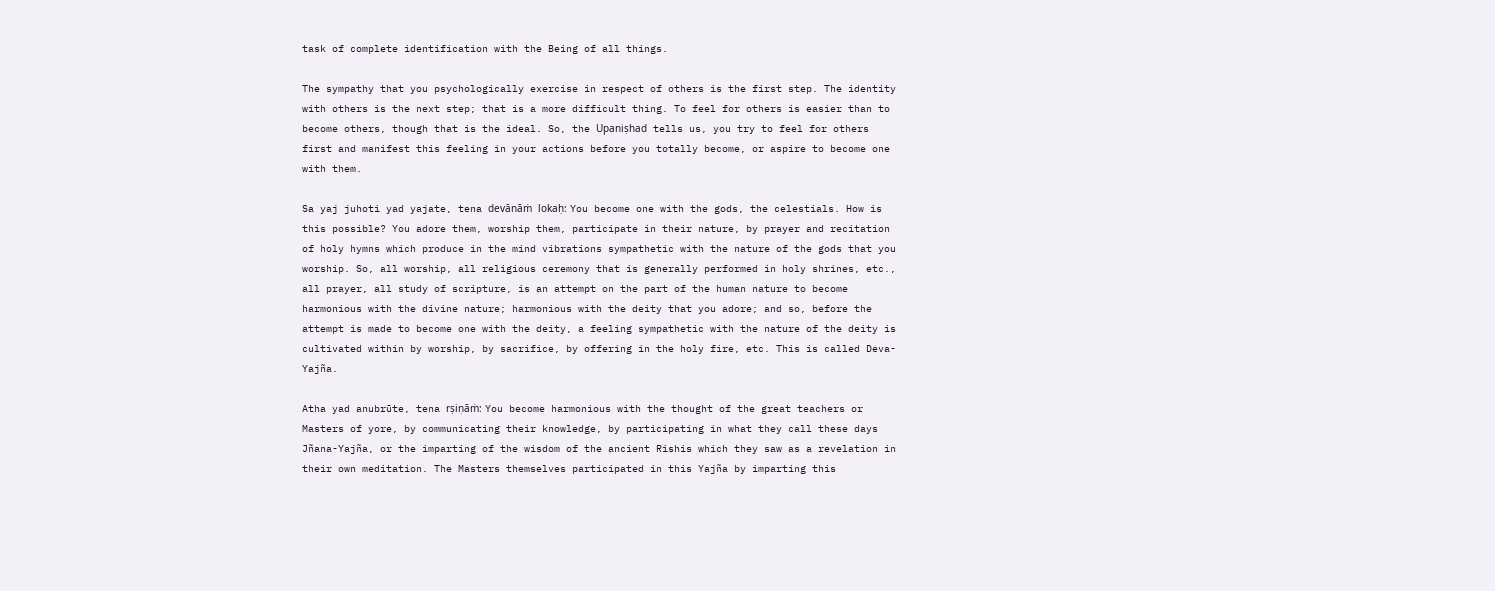task of complete identification with the Being of all things.

The sympathy that you psychologically exercise in respect of others is the first step. The identity with others is the next step; that is a more difficult thing. To feel for others is easier than to become others, though that is the ideal. So, the Upaniṣhad tells us, you try to feel for others first and manifest this feeling in your actions before you totally become, or aspire to become one with them.

Sa yaj juhoti yad yajate, tena devānāṁ lokaḥ: You become one with the gods, the celestials. How is this possible? You adore them, worship them, participate in their nature, by prayer and recitation of holy hymns which produce in the mind vibrations sympathetic with the nature of the gods that you worship. So, all worship, all religious ceremony that is generally performed in holy shrines, etc., all prayer, all study of scripture, is an attempt on the part of the human nature to become harmonious with the divine nature; harmonious with the deity that you adore; and so, before the attempt is made to become one with the deity, a feeling sympathetic with the nature of the deity is cultivated within by worship, by sacrifice, by offering in the holy fire, etc. This is called Deva-Yajña.

Atha yad anubrūte, tena rṣiṇāṁ: You become harmonious with the thought of the great teachers or Masters of yore, by communicating their knowledge, by participating in what they call these days Jñana-Yajña, or the imparting of the wisdom of the ancient Rishis which they saw as a revelation in their own meditation. The Masters themselves participated in this Yajña by imparting this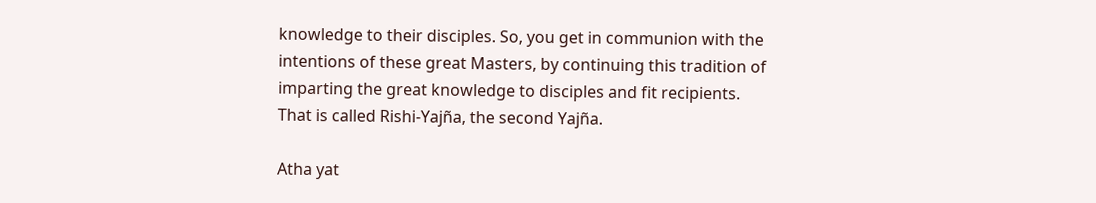knowledge to their disciples. So, you get in communion with the intentions of these great Masters, by continuing this tradition of imparting the great knowledge to disciples and fit recipients. That is called Rishi-Yajña, the second Yajña.

Atha yat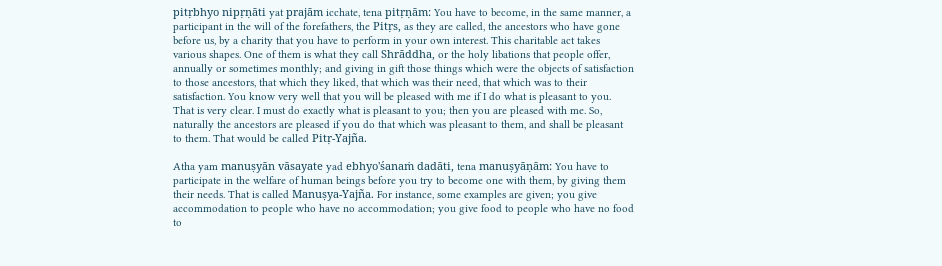pitṛbhyo nipṛṇāti yat prajām icchate, tena pitṛṇām: You have to become, in the same manner, a participant in the will of the forefathers, the Pitṛs, as they are called, the ancestors who have gone before us, by a charity that you have to perform in your own interest. This charitable act takes various shapes. One of them is what they call Shrāddha, or the holy libations that people offer, annually or sometimes monthly; and giving in gift those things which were the objects of satisfaction to those ancestors, that which they liked, that which was their need, that which was to their satisfaction. You know very well that you will be pleased with me if I do what is pleasant to you. That is very clear. I must do exactly what is pleasant to you; then you are pleased with me. So, naturally the ancestors are pleased if you do that which was pleasant to them, and shall be pleasant to them. That would be called Pitṛ-Yajña.

Atha yam manuṣyān vāsayate yad ebhyo'śanaṁ dadāti, tena manuṣyāṇām: You have to participate in the welfare of human beings before you try to become one with them, by giving them their needs. That is called Manuṣya-Yajña. For instance, some examples are given; you give accommodation to people who have no accommodation; you give food to people who have no food to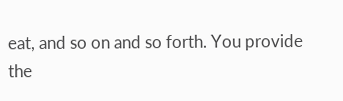eat, and so on and so forth. You provide the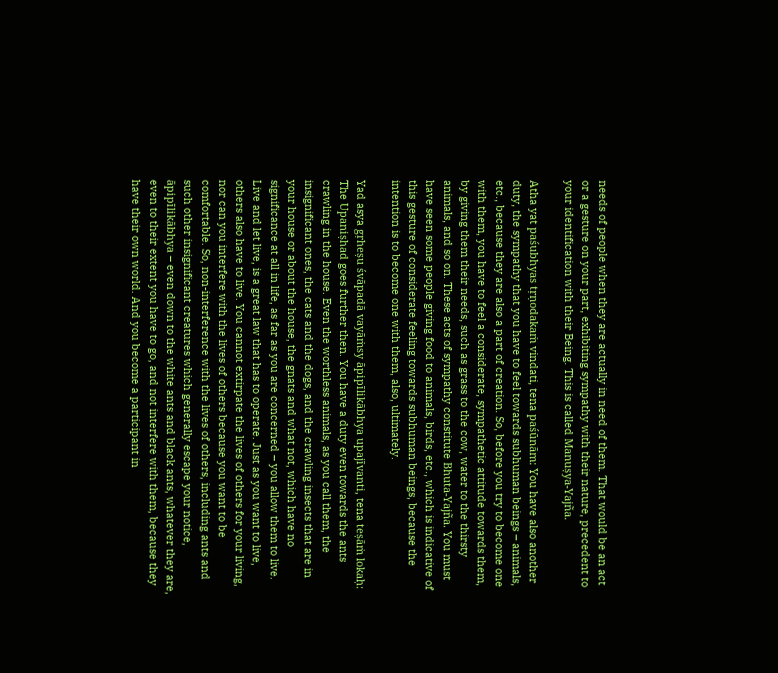needs of people when they are actually in need of them. That would be an act or a gesture on your part, exhibiting sympathy with their nature, precedent to your identification with their Being. This is called Manuṣya-Yajña.

Atha yat paśubhyas tṛṇodakaṁ vindati, tena paśūnām: You have also another duty, the sympathy that you have to feel towards subhuman beings – animals, etc., because they are also a part of creation. So, before you try to become one with them, you have to feel a considerate, sympathetic attitude towards them, by giving them their needs, such as grass to the cow, water to the thirsty animals, and so on. These acts of sympathy constitute Bhuta-Yajña. You must have seen some people giving food to animals, birds, etc., which is indicative of this gesture of considerate feeling towards subhuman beings, because the intention is to become one with them, also, ultimately.

Yad asya gṛheṣu śvāpadā vayāṁsy āpipīlikābhya upajīvanti, tena teṣāṁ lokaḥ: The Upaniṣhad goes further then. You have a duty even towards the ants crawling in the house. Even the worthless animals, as you call them, the insignificant ones, the cats and the dogs, and the crawling insects that are in your house or about the house, the gnats and what not, which have no significance at all in life, as far as you are concerned – you allow them to live. Live and let live, is a great law that has to operate. Just as you want to live, others also have to live. You cannot extirpate the lives of others for your living, nor can you interfere with the lives of others because you want to be comfortable. So, non-interference with the lives of others, including ants and such other insignificant creatures which generally escape your notice, āpipīlikābhya – even down to the white ants and black ants, whatever they are, even to their extent you have to go, and not interfere with them, because they have their own world. And you become a participant in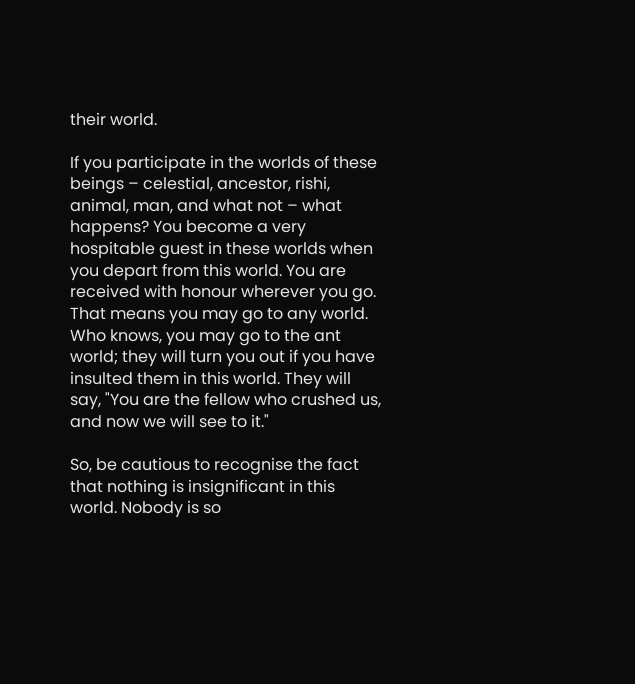their world.

If you participate in the worlds of these beings – celestial, ancestor, rishi, animal, man, and what not – what happens? You become a very hospitable guest in these worlds when you depart from this world. You are received with honour wherever you go. That means you may go to any world. Who knows, you may go to the ant world; they will turn you out if you have insulted them in this world. They will say, "You are the fellow who crushed us, and now we will see to it."

So, be cautious to recognise the fact that nothing is insignificant in this world. Nobody is so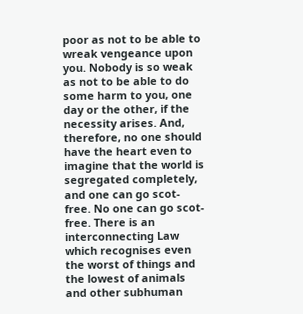poor as not to be able to wreak vengeance upon you. Nobody is so weak as not to be able to do some harm to you, one day or the other, if the necessity arises. And, therefore, no one should have the heart even to imagine that the world is segregated completely, and one can go scot-free. No one can go scot-free. There is an interconnecting Law which recognises even the worst of things and the lowest of animals and other subhuman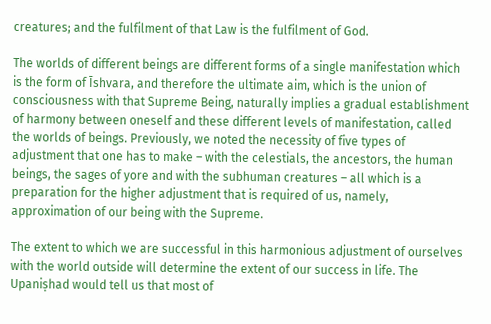creatures; and the fulfilment of that Law is the fulfilment of God.

The worlds of different beings are different forms of a single manifestation which is the form of Īshvara, and therefore the ultimate aim, which is the union of consciousness with that Supreme Being, naturally implies a gradual establishment of harmony between oneself and these different levels of manifestation, called the worlds of beings. Previously, we noted the necessity of five types of adjustment that one has to make – with the celestials, the ancestors, the human beings, the sages of yore and with the subhuman creatures – all which is a preparation for the higher adjustment that is required of us, namely, approximation of our being with the Supreme.

The extent to which we are successful in this harmonious adjustment of ourselves with the world outside will determine the extent of our success in life. The Upaniṣhad would tell us that most of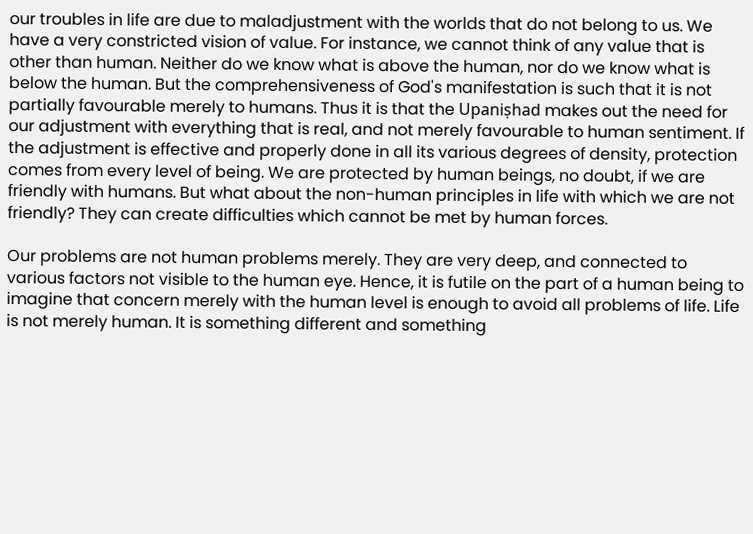our troubles in life are due to maladjustment with the worlds that do not belong to us. We have a very constricted vision of value. For instance, we cannot think of any value that is other than human. Neither do we know what is above the human, nor do we know what is below the human. But the comprehensiveness of God's manifestation is such that it is not partially favourable merely to humans. Thus it is that the Upaniṣhad makes out the need for our adjustment with everything that is real, and not merely favourable to human sentiment. If the adjustment is effective and properly done in all its various degrees of density, protection comes from every level of being. We are protected by human beings, no doubt, if we are friendly with humans. But what about the non-human principles in life with which we are not friendly? They can create difficulties which cannot be met by human forces.

Our problems are not human problems merely. They are very deep, and connected to various factors not visible to the human eye. Hence, it is futile on the part of a human being to imagine that concern merely with the human level is enough to avoid all problems of life. Life is not merely human. It is something different and something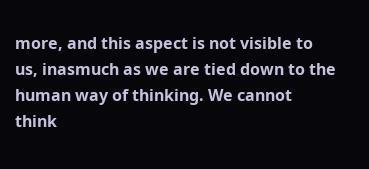more, and this aspect is not visible to us, inasmuch as we are tied down to the human way of thinking. We cannot think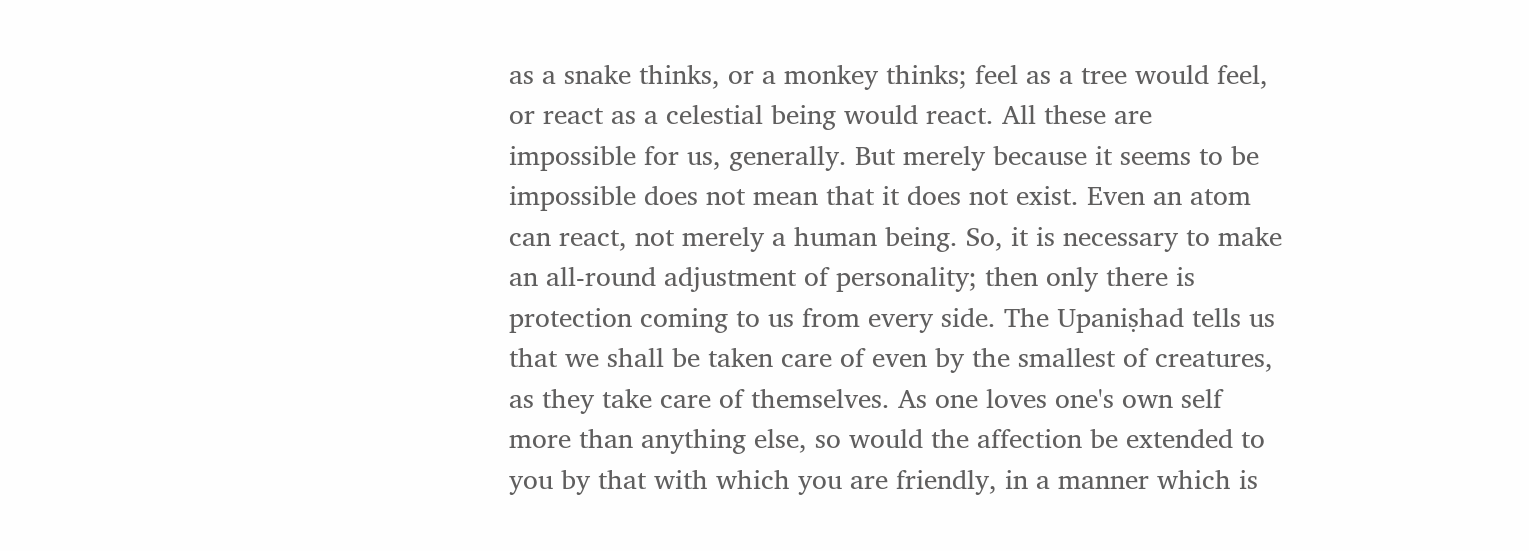as a snake thinks, or a monkey thinks; feel as a tree would feel, or react as a celestial being would react. All these are impossible for us, generally. But merely because it seems to be impossible does not mean that it does not exist. Even an atom can react, not merely a human being. So, it is necessary to make an all-round adjustment of personality; then only there is protection coming to us from every side. The Upaniṣhad tells us that we shall be taken care of even by the smallest of creatures, as they take care of themselves. As one loves one's own self more than anything else, so would the affection be extended to you by that with which you are friendly, in a manner which is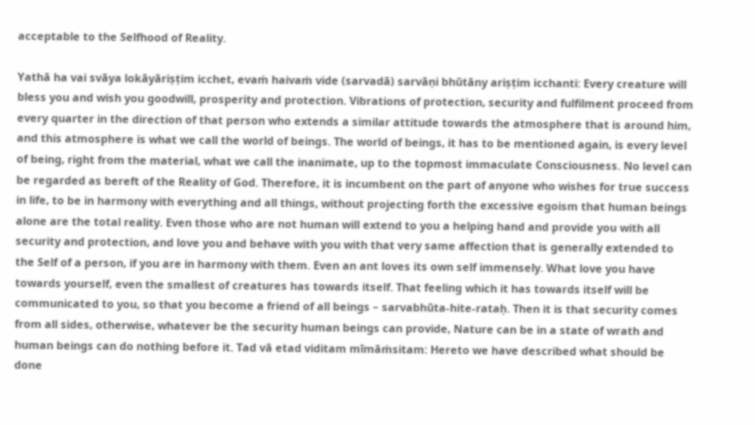acceptable to the Selfhood of Reality.

Yathā ha vai svāya lokāyāriṣṭim icchet, evaṁ haivaṁ vide (sarvadā) sarvāṇi bhūtāny ariṣṭim icchanti: Every creature will bless you and wish you goodwill, prosperity and protection. Vibrations of protection, security and fulfilment proceed from every quarter in the direction of that person who extends a similar attitude towards the atmosphere that is around him, and this atmosphere is what we call the world of beings. The world of beings, it has to be mentioned again, is every level of being, right from the material, what we call the inanimate, up to the topmost immaculate Consciousness. No level can be regarded as bereft of the Reality of God. Therefore, it is incumbent on the part of anyone who wishes for true success in life, to be in harmony with everything and all things, without projecting forth the excessive egoism that human beings alone are the total reality. Even those who are not human will extend to you a helping hand and provide you with all security and protection, and love you and behave with you with that very same affection that is generally extended to the Self of a person, if you are in harmony with them. Even an ant loves its own self immensely. What love you have towards yourself, even the smallest of creatures has towards itself. That feeling which it has towards itself will be communicated to you, so that you become a friend of all beings – sarvabhūta-hite-rataḥ. Then it is that security comes from all sides, otherwise, whatever be the security human beings can provide, Nature can be in a state of wrath and human beings can do nothing before it. Tad vā etad viditam mīmāṁsitam: Hereto we have described what should be done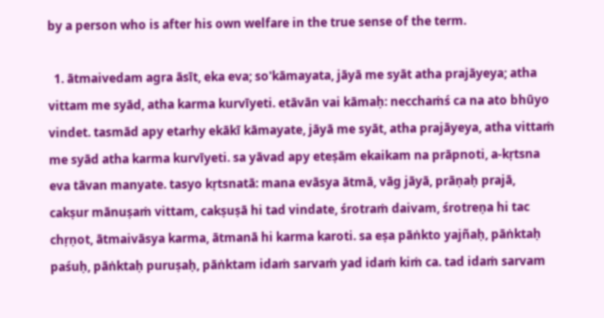by a person who is after his own welfare in the true sense of the term.

  1. ātmaivedam agra āsīt, eka eva; so'kāmayata, jāyā me syāt atha prajāyeya; atha vittam me syād, atha karma kurvīyeti. etāvān vai kāmaḥ: necchaṁś ca na ato bhūyo vindet. tasmād apy etarhy ekākī kāmayate, jāyā me syāt, atha prajāyeya, atha vittaṁ me syād atha karma kurvīyeti. sa yāvad apy eteṣām ekaikam na prāpnoti, a-kṛtsna eva tāvan manyate. tasyo kṛtsnatā: mana evāsya ātmā, vāg jāyā, prāṇaḥ prajā, cakṣur mānuṣaṁ vittam, cakṣuṣā hi tad vindate, śrotraṁ daivam, śrotreṇa hi tac chṛṇot, ātmaivāsya karma, ātmanā hi karma karoti. sa eṣa pāṅkto yajñaḥ, pāṅktaḥ paśuḥ, pāṅktaḥ puruṣaḥ, pāṅktam idaṁ sarvaṁ yad idaṁ kiṁ ca. tad idaṁ sarvam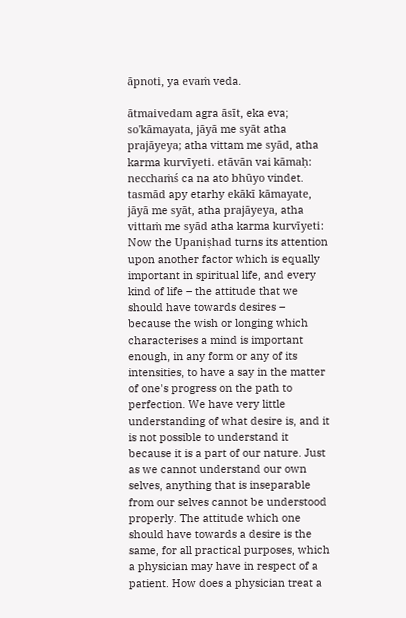āpnoti, ya evaṁ veda.

ātmaivedam agra āsīt, eka eva; so'kāmayata, jāyā me syāt atha prajāyeya; atha vittam me syād, atha karma kurvīyeti. etāvān vai kāmaḥ: necchaṁś ca na ato bhūyo vindet. tasmād apy etarhy ekākī kāmayate, jāyā me syāt, atha prajāyeya, atha vittaṁ me syād atha karma kurvīyeti: Now the Upaniṣhad turns its attention upon another factor which is equally important in spiritual life, and every kind of life – the attitude that we should have towards desires – because the wish or longing which characterises a mind is important enough, in any form or any of its intensities, to have a say in the matter of one's progress on the path to perfection. We have very little understanding of what desire is, and it is not possible to understand it because it is a part of our nature. Just as we cannot understand our own selves, anything that is inseparable from our selves cannot be understood properly. The attitude which one should have towards a desire is the same, for all practical purposes, which a physician may have in respect of a patient. How does a physician treat a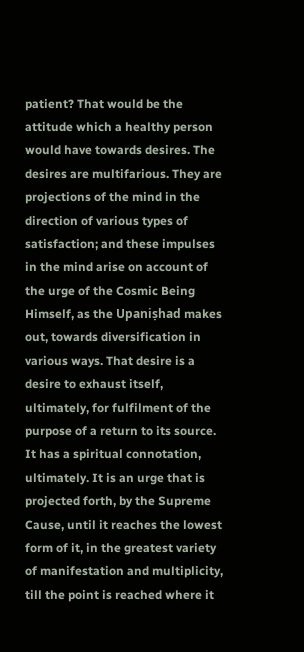patient? That would be the attitude which a healthy person would have towards desires. The desires are multifarious. They are projections of the mind in the direction of various types of satisfaction; and these impulses in the mind arise on account of the urge of the Cosmic Being Himself, as the Upaniṣhad makes out, towards diversification in various ways. That desire is a desire to exhaust itself, ultimately, for fulfilment of the purpose of a return to its source. It has a spiritual connotation, ultimately. It is an urge that is projected forth, by the Supreme Cause, until it reaches the lowest form of it, in the greatest variety of manifestation and multiplicity, till the point is reached where it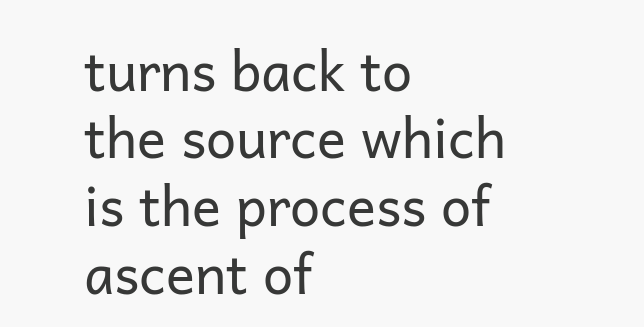turns back to the source which is the process of ascent of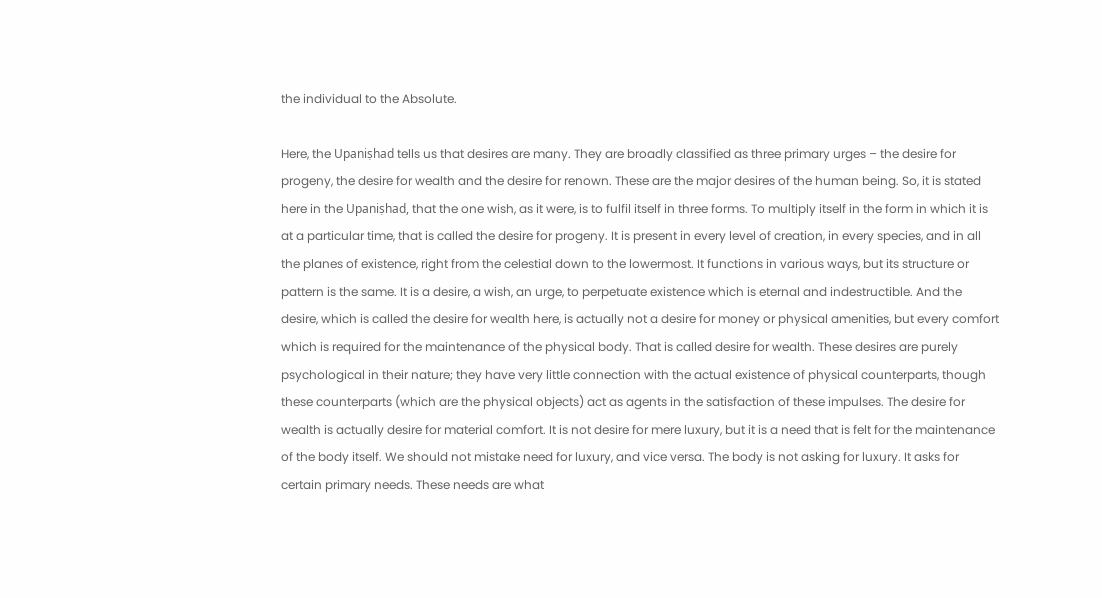the individual to the Absolute.

Here, the Upaniṣhad tells us that desires are many. They are broadly classified as three primary urges – the desire for progeny, the desire for wealth and the desire for renown. These are the major desires of the human being. So, it is stated here in the Upaniṣhad, that the one wish, as it were, is to fulfil itself in three forms. To multiply itself in the form in which it is at a particular time, that is called the desire for progeny. It is present in every level of creation, in every species, and in all the planes of existence, right from the celestial down to the lowermost. It functions in various ways, but its structure or pattern is the same. It is a desire, a wish, an urge, to perpetuate existence which is eternal and indestructible. And the desire, which is called the desire for wealth here, is actually not a desire for money or physical amenities, but every comfort which is required for the maintenance of the physical body. That is called desire for wealth. These desires are purely psychological in their nature; they have very little connection with the actual existence of physical counterparts, though these counterparts (which are the physical objects) act as agents in the satisfaction of these impulses. The desire for wealth is actually desire for material comfort. It is not desire for mere luxury, but it is a need that is felt for the maintenance of the body itself. We should not mistake need for luxury, and vice versa. The body is not asking for luxury. It asks for certain primary needs. These needs are what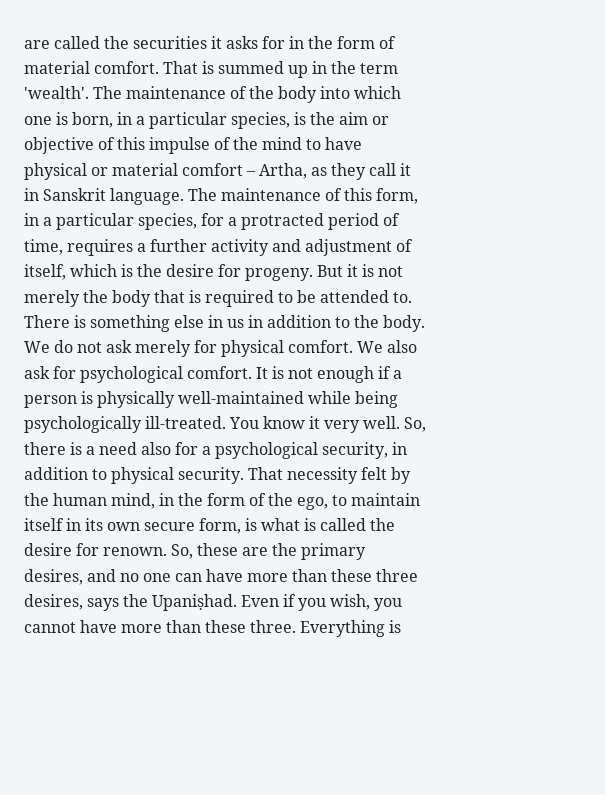are called the securities it asks for in the form of material comfort. That is summed up in the term 'wealth'. The maintenance of the body into which one is born, in a particular species, is the aim or objective of this impulse of the mind to have physical or material comfort – Artha, as they call it in Sanskrit language. The maintenance of this form, in a particular species, for a protracted period of time, requires a further activity and adjustment of itself, which is the desire for progeny. But it is not merely the body that is required to be attended to. There is something else in us in addition to the body. We do not ask merely for physical comfort. We also ask for psychological comfort. It is not enough if a person is physically well-maintained while being psychologically ill-treated. You know it very well. So, there is a need also for a psychological security, in addition to physical security. That necessity felt by the human mind, in the form of the ego, to maintain itself in its own secure form, is what is called the desire for renown. So, these are the primary desires, and no one can have more than these three desires, says the Upaniṣhad. Even if you wish, you cannot have more than these three. Everything is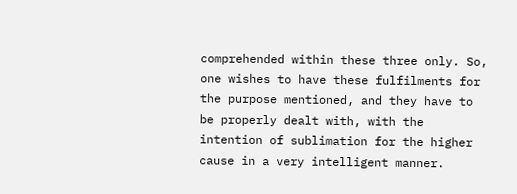comprehended within these three only. So, one wishes to have these fulfilments for the purpose mentioned, and they have to be properly dealt with, with the intention of sublimation for the higher cause in a very intelligent manner.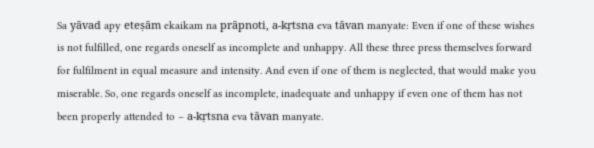Sa yāvad apy eteṣām ekaikam na prāpnoti, a-kṛtsna eva tāvan manyate: Even if one of these wishes is not fulfilled, one regards oneself as incomplete and unhappy. All these three press themselves forward for fulfilment in equal measure and intensity. And even if one of them is neglected, that would make you miserable. So, one regards oneself as incomplete, inadequate and unhappy if even one of them has not been properly attended to – a-kṛtsna eva tāvan manyate.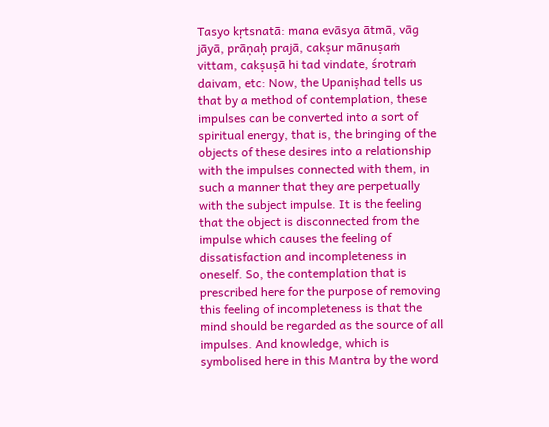Tasyo kṛtsnatā: mana evāsya ātmā, vāg jāyā, prāṇaḥ prajā, cakṣur mānuṣaṁ vittam, cakṣuṣā hi tad vindate, śrotraṁ daivam, etc: Now, the Upaniṣhad tells us that by a method of contemplation, these impulses can be converted into a sort of spiritual energy, that is, the bringing of the objects of these desires into a relationship with the impulses connected with them, in such a manner that they are perpetually with the subject impulse. It is the feeling that the object is disconnected from the impulse which causes the feeling of dissatisfaction and incompleteness in oneself. So, the contemplation that is prescribed here for the purpose of removing this feeling of incompleteness is that the mind should be regarded as the source of all impulses. And knowledge, which is symbolised here in this Mantra by the word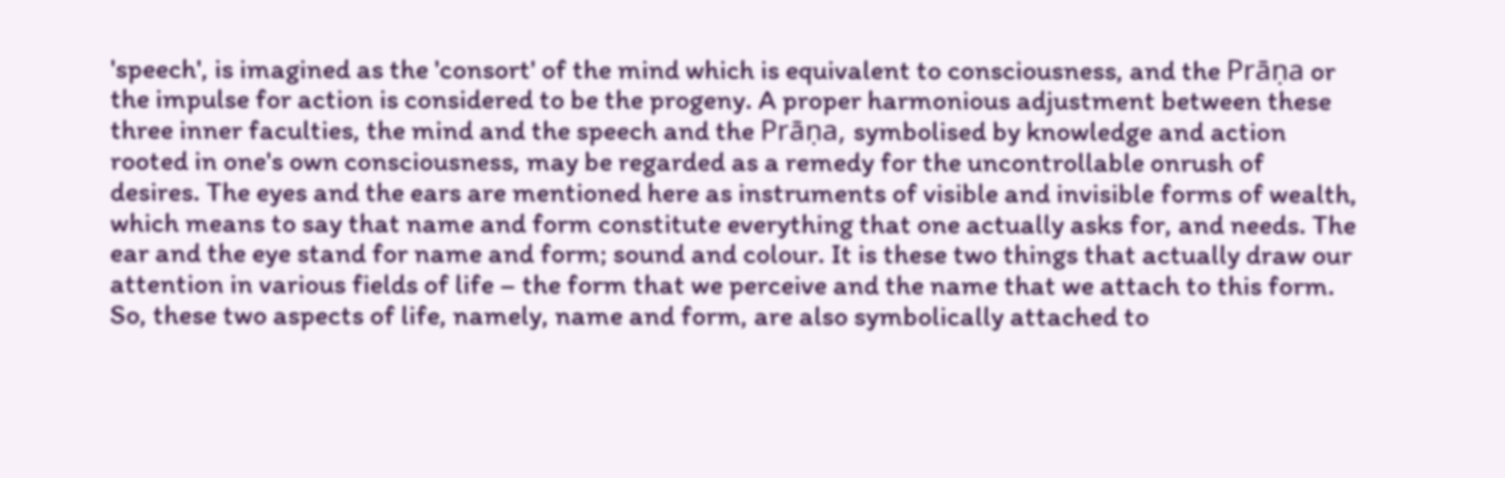'speech', is imagined as the 'consort' of the mind which is equivalent to consciousness, and the Prāṇa or the impulse for action is considered to be the progeny. A proper harmonious adjustment between these three inner faculties, the mind and the speech and the Prāṇa, symbolised by knowledge and action rooted in one's own consciousness, may be regarded as a remedy for the uncontrollable onrush of desires. The eyes and the ears are mentioned here as instruments of visible and invisible forms of wealth, which means to say that name and form constitute everything that one actually asks for, and needs. The ear and the eye stand for name and form; sound and colour. It is these two things that actually draw our attention in various fields of life – the form that we perceive and the name that we attach to this form. So, these two aspects of life, namely, name and form, are also symbolically attached to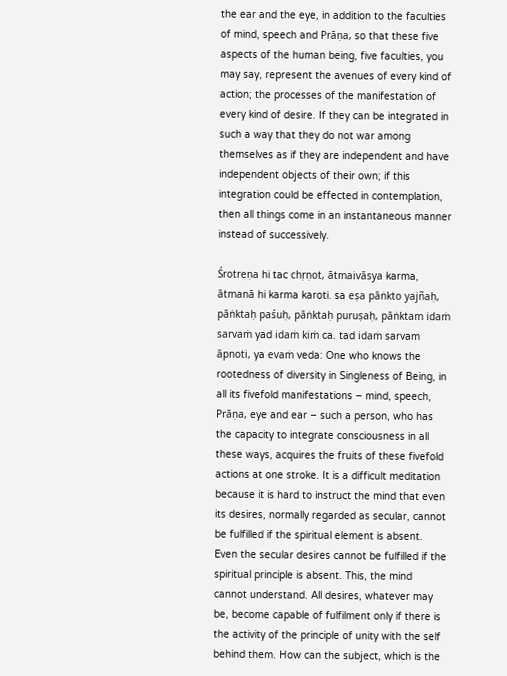the ear and the eye, in addition to the faculties of mind, speech and Prāṇa, so that these five aspects of the human being, five faculties, you may say, represent the avenues of every kind of action; the processes of the manifestation of every kind of desire. If they can be integrated in such a way that they do not war among themselves as if they are independent and have independent objects of their own; if this integration could be effected in contemplation, then all things come in an instantaneous manner instead of successively.

Śrotreṇa hi tac chṛṇot, ātmaivāsya karma, ātmanā hi karma karoti. sa eṣa pāṅkto yajñaḥ, pāṅktaḥ paśuḥ, pāṅktaḥ puruṣaḥ, pāṅktam idaṁ sarvaṁ yad idaṁ kiṁ ca. tad idaṁ sarvam āpnoti, ya evaṁ veda: One who knows the rootedness of diversity in Singleness of Being, in all its fivefold manifestations – mind, speech, Prāṇa, eye and ear – such a person, who has the capacity to integrate consciousness in all these ways, acquires the fruits of these fivefold actions at one stroke. It is a difficult meditation because it is hard to instruct the mind that even its desires, normally regarded as secular, cannot be fulfilled if the spiritual element is absent. Even the secular desires cannot be fulfilled if the spiritual principle is absent. This, the mind cannot understand. All desires, whatever may be, become capable of fulfilment only if there is the activity of the principle of unity with the self behind them. How can the subject, which is the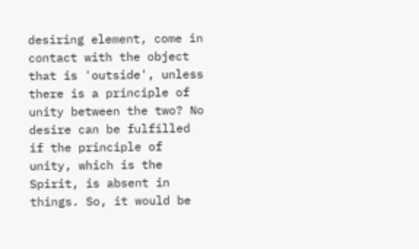desiring element, come in contact with the object that is 'outside', unless there is a principle of unity between the two? No desire can be fulfilled if the principle of unity, which is the Spirit, is absent in things. So, it would be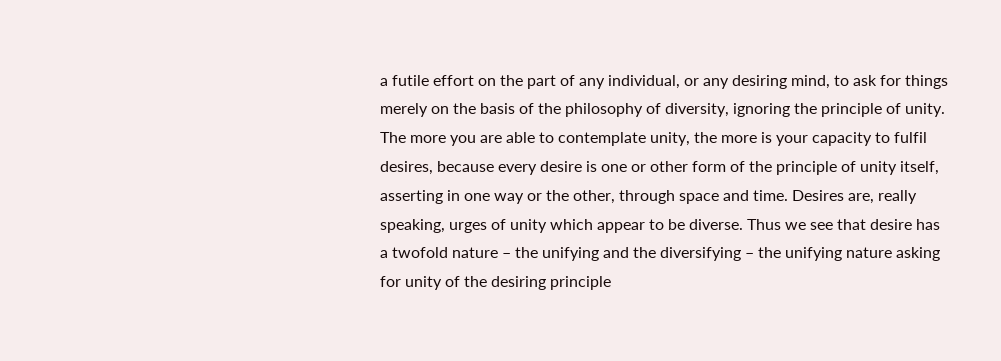a futile effort on the part of any individual, or any desiring mind, to ask for things merely on the basis of the philosophy of diversity, ignoring the principle of unity. The more you are able to contemplate unity, the more is your capacity to fulfil desires, because every desire is one or other form of the principle of unity itself, asserting in one way or the other, through space and time. Desires are, really speaking, urges of unity which appear to be diverse. Thus we see that desire has a twofold nature – the unifying and the diversifying – the unifying nature asking for unity of the desiring principle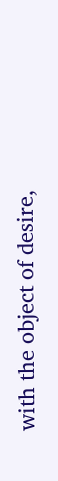with the object of desire,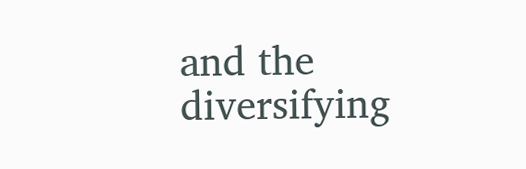and the diversifying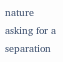nature asking for a separation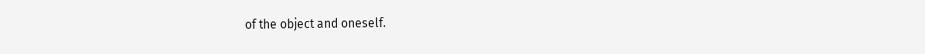of the object and oneself.